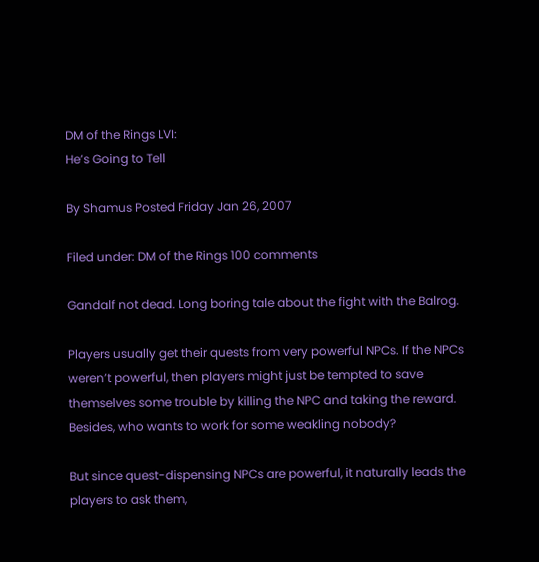DM of the Rings LVI:
He’s Going to Tell

By Shamus Posted Friday Jan 26, 2007

Filed under: DM of the Rings 100 comments

Gandalf not dead. Long boring tale about the fight with the Balrog.

Players usually get their quests from very powerful NPCs. If the NPCs weren’t powerful, then players might just be tempted to save themselves some trouble by killing the NPC and taking the reward. Besides, who wants to work for some weakling nobody?

But since quest-dispensing NPCs are powerful, it naturally leads the players to ask them,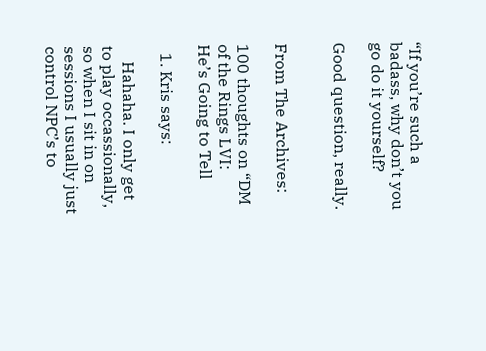“If you’re such a badass, why don’t you go do it yourself?

Good question, really.


From The Archives:

100 thoughts on “DM of the Rings LVI:
He’s Going to Tell

  1. Kris says:

    Hahaha. I only get to play occassionally, so when I sit in on sessions I usually just control NPC’s to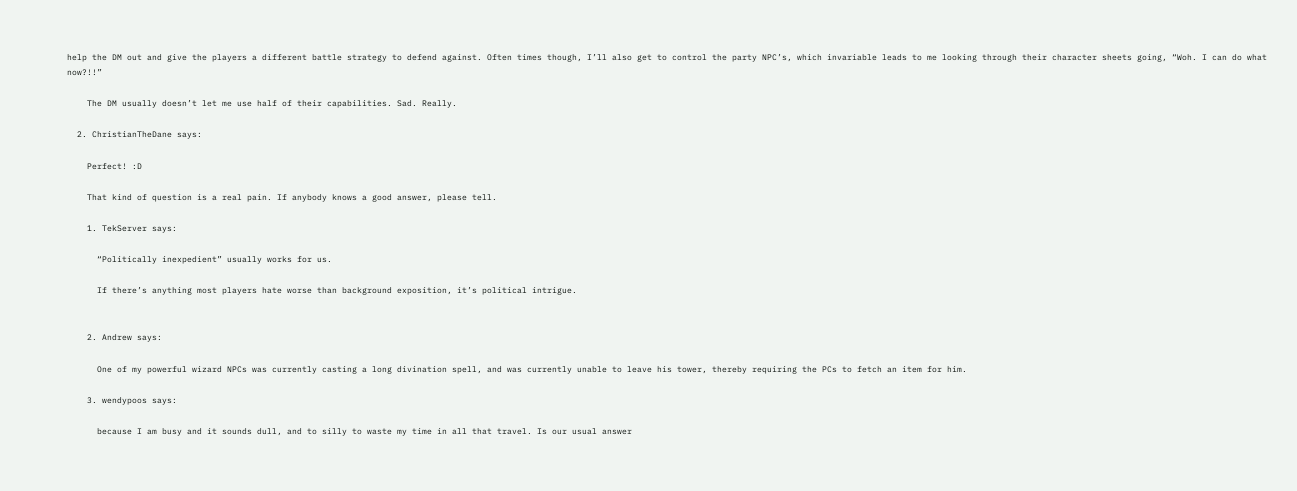help the DM out and give the players a different battle strategy to defend against. Often times though, I’ll also get to control the party NPC’s, which invariable leads to me looking through their character sheets going, “Woh. I can do what now?!!”

    The DM usually doesn’t let me use half of their capabilities. Sad. Really.

  2. ChristianTheDane says:

    Perfect! :D

    That kind of question is a real pain. If anybody knows a good answer, please tell.

    1. TekServer says:

      “Politically inexpedient” usually works for us.

      If there’s anything most players hate worse than background exposition, it’s political intrigue.


    2. Andrew says:

      One of my powerful wizard NPCs was currently casting a long divination spell, and was currently unable to leave his tower, thereby requiring the PCs to fetch an item for him.

    3. wendypoos says:

      because I am busy and it sounds dull, and to silly to waste my time in all that travel. Is our usual answer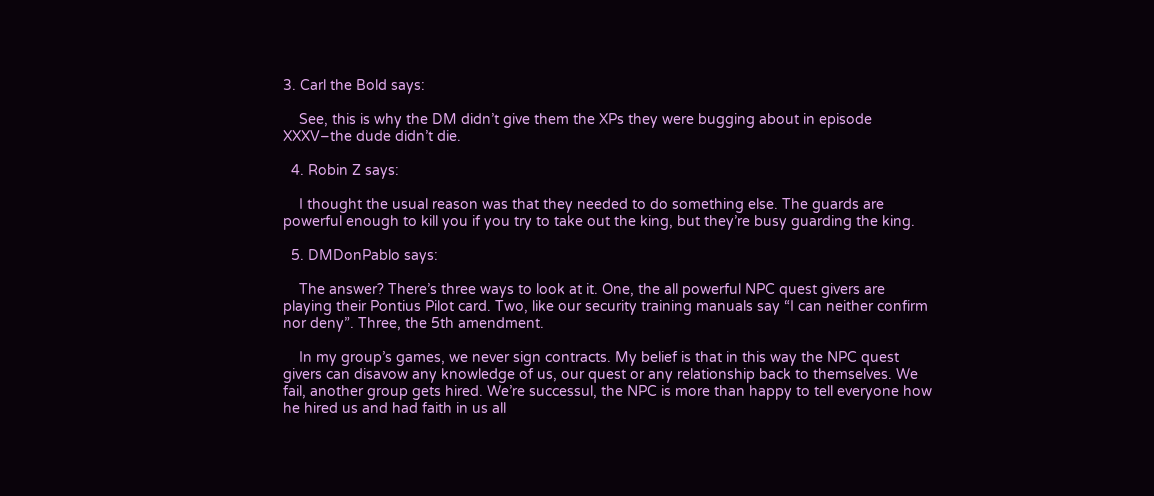3. Carl the Bold says:

    See, this is why the DM didn’t give them the XPs they were bugging about in episode XXXV–the dude didn’t die.

  4. Robin Z says:

    I thought the usual reason was that they needed to do something else. The guards are powerful enough to kill you if you try to take out the king, but they’re busy guarding the king.

  5. DMDonPablo says:

    The answer? There’s three ways to look at it. One, the all powerful NPC quest givers are playing their Pontius Pilot card. Two, like our security training manuals say “I can neither confirm nor deny”. Three, the 5th amendment.

    In my group’s games, we never sign contracts. My belief is that in this way the NPC quest givers can disavow any knowledge of us, our quest or any relationship back to themselves. We fail, another group gets hired. We’re successul, the NPC is more than happy to tell everyone how he hired us and had faith in us all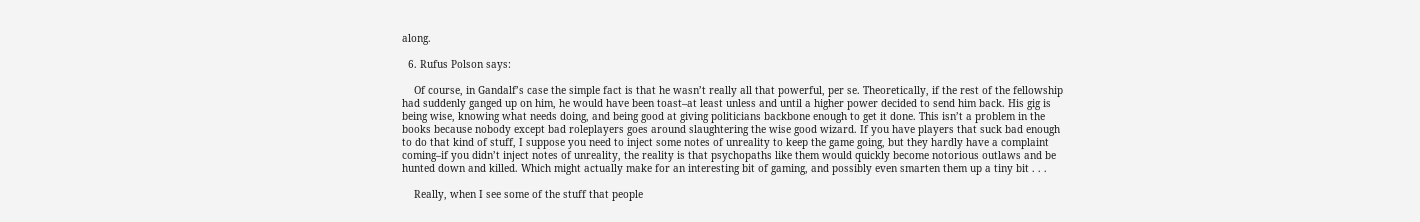along.

  6. Rufus Polson says:

    Of course, in Gandalf’s case the simple fact is that he wasn’t really all that powerful, per se. Theoretically, if the rest of the fellowship had suddenly ganged up on him, he would have been toast–at least unless and until a higher power decided to send him back. His gig is being wise, knowing what needs doing, and being good at giving politicians backbone enough to get it done. This isn’t a problem in the books because nobody except bad roleplayers goes around slaughtering the wise good wizard. If you have players that suck bad enough to do that kind of stuff, I suppose you need to inject some notes of unreality to keep the game going, but they hardly have a complaint coming–if you didn’t inject notes of unreality, the reality is that psychopaths like them would quickly become notorious outlaws and be hunted down and killed. Which might actually make for an interesting bit of gaming, and possibly even smarten them up a tiny bit . . .

    Really, when I see some of the stuff that people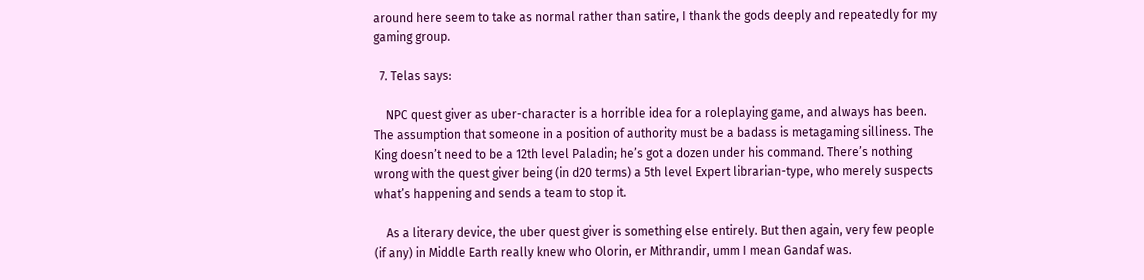around here seem to take as normal rather than satire, I thank the gods deeply and repeatedly for my gaming group.

  7. Telas says:

    NPC quest giver as uber-character is a horrible idea for a roleplaying game, and always has been. The assumption that someone in a position of authority must be a badass is metagaming silliness. The King doesn’t need to be a 12th level Paladin; he’s got a dozen under his command. There’s nothing wrong with the quest giver being (in d20 terms) a 5th level Expert librarian-type, who merely suspects what’s happening and sends a team to stop it.

    As a literary device, the uber quest giver is something else entirely. But then again, very few people (if any) in Middle Earth really knew who Olorin, er Mithrandir, umm I mean Gandaf was.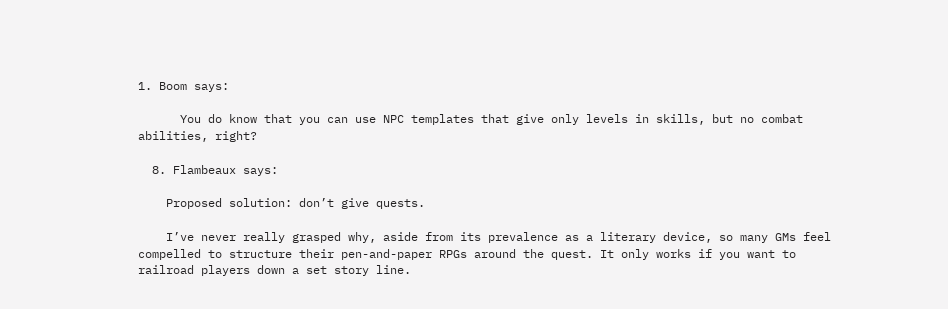1. Boom says:

      You do know that you can use NPC templates that give only levels in skills, but no combat abilities, right?

  8. Flambeaux says:

    Proposed solution: don’t give quests.

    I’ve never really grasped why, aside from its prevalence as a literary device, so many GMs feel compelled to structure their pen-and-paper RPGs around the quest. It only works if you want to railroad players down a set story line.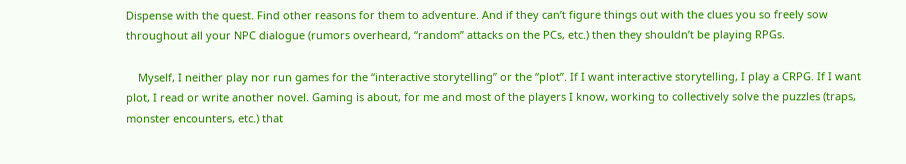Dispense with the quest. Find other reasons for them to adventure. And if they can’t figure things out with the clues you so freely sow throughout all your NPC dialogue (rumors overheard, “random” attacks on the PCs, etc.) then they shouldn’t be playing RPGs.

    Myself, I neither play nor run games for the “interactive storytelling” or the “plot”. If I want interactive storytelling, I play a CRPG. If I want plot, I read or write another novel. Gaming is about, for me and most of the players I know, working to collectively solve the puzzles (traps, monster encounters, etc.) that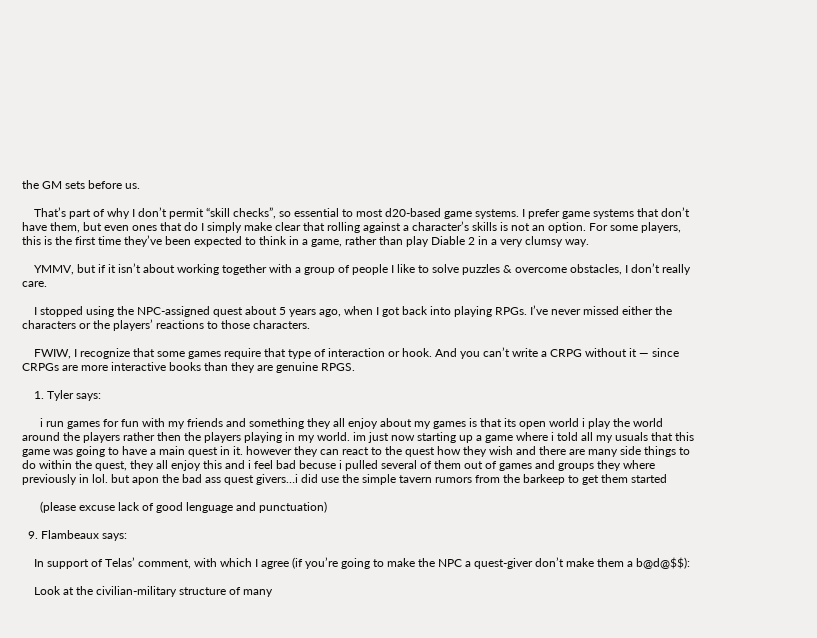the GM sets before us.

    That’s part of why I don’t permit “skill checks”, so essential to most d20-based game systems. I prefer game systems that don’t have them, but even ones that do I simply make clear that rolling against a character’s skills is not an option. For some players, this is the first time they’ve been expected to think in a game, rather than play Diable 2 in a very clumsy way.

    YMMV, but if it isn’t about working together with a group of people I like to solve puzzles & overcome obstacles, I don’t really care.

    I stopped using the NPC-assigned quest about 5 years ago, when I got back into playing RPGs. I’ve never missed either the characters or the players’ reactions to those characters.

    FWIW, I recognize that some games require that type of interaction or hook. And you can’t write a CRPG without it — since CRPGs are more interactive books than they are genuine RPGS.

    1. Tyler says:

      i run games for fun with my friends and something they all enjoy about my games is that its open world i play the world around the players rather then the players playing in my world. im just now starting up a game where i told all my usuals that this game was going to have a main quest in it. however they can react to the quest how they wish and there are many side things to do within the quest, they all enjoy this and i feel bad becuse i pulled several of them out of games and groups they where previously in lol. but apon the bad ass quest givers…i did use the simple tavern rumors from the barkeep to get them started

      (please excuse lack of good lenguage and punctuation)

  9. Flambeaux says:

    In support of Telas’ comment, with which I agree (if you’re going to make the NPC a quest-giver don’t make them a b@d@$$):

    Look at the civilian-military structure of many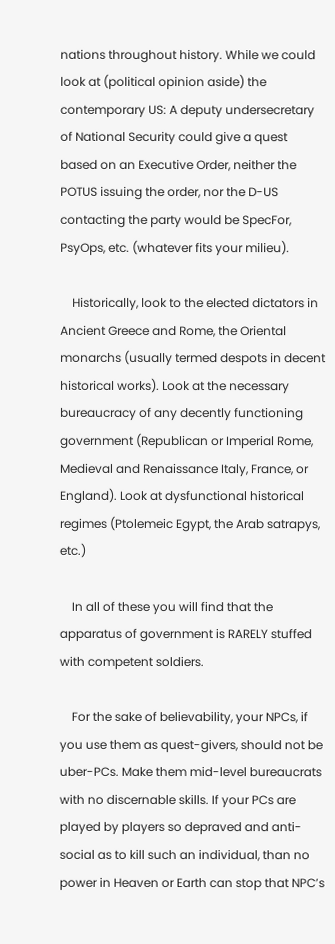nations throughout history. While we could look at (political opinion aside) the contemporary US: A deputy undersecretary of National Security could give a quest based on an Executive Order, neither the POTUS issuing the order, nor the D-US contacting the party would be SpecFor, PsyOps, etc. (whatever fits your milieu).

    Historically, look to the elected dictators in Ancient Greece and Rome, the Oriental monarchs (usually termed despots in decent historical works). Look at the necessary bureaucracy of any decently functioning government (Republican or Imperial Rome, Medieval and Renaissance Italy, France, or England). Look at dysfunctional historical regimes (Ptolemeic Egypt, the Arab satrapys, etc.)

    In all of these you will find that the apparatus of government is RARELY stuffed with competent soldiers.

    For the sake of believability, your NPCs, if you use them as quest-givers, should not be uber-PCs. Make them mid-level bureaucrats with no discernable skills. If your PCs are played by players so depraved and anti-social as to kill such an individual, than no power in Heaven or Earth can stop that NPC’s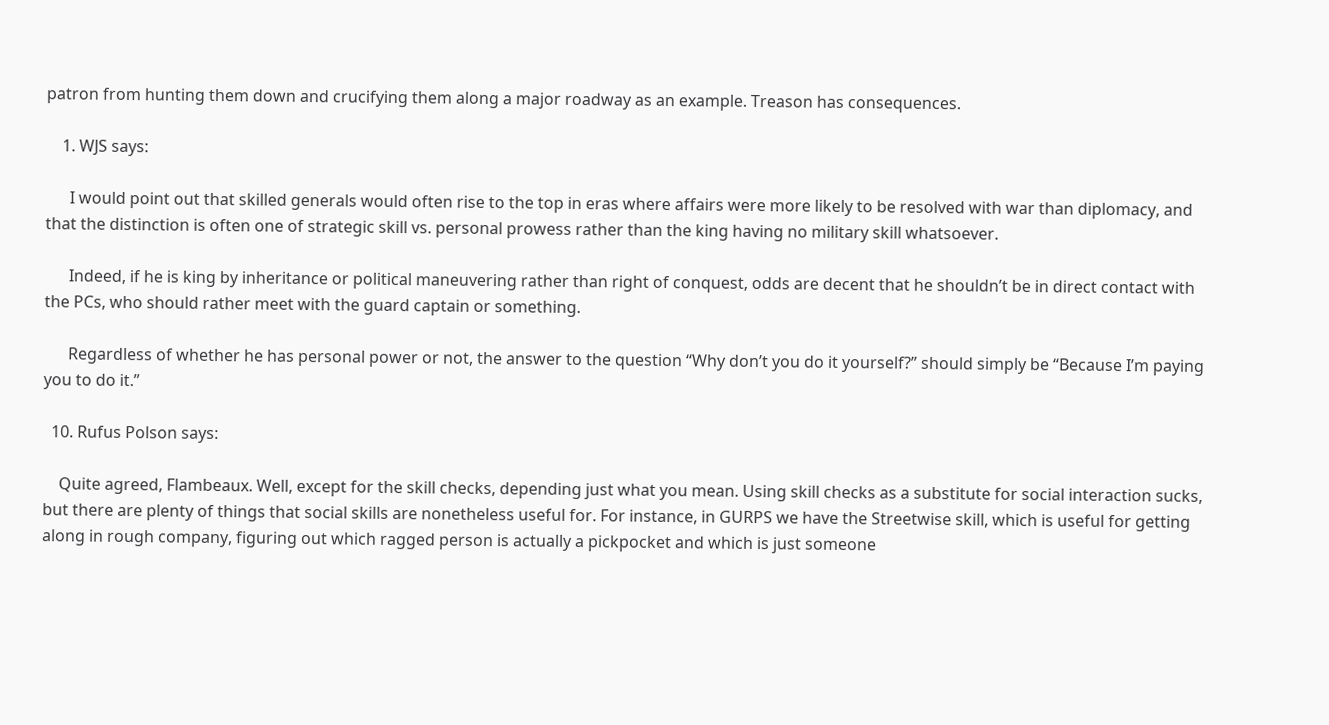patron from hunting them down and crucifying them along a major roadway as an example. Treason has consequences.

    1. WJS says:

      I would point out that skilled generals would often rise to the top in eras where affairs were more likely to be resolved with war than diplomacy, and that the distinction is often one of strategic skill vs. personal prowess rather than the king having no military skill whatsoever.

      Indeed, if he is king by inheritance or political maneuvering rather than right of conquest, odds are decent that he shouldn’t be in direct contact with the PCs, who should rather meet with the guard captain or something.

      Regardless of whether he has personal power or not, the answer to the question “Why don’t you do it yourself?” should simply be “Because I’m paying you to do it.”

  10. Rufus Polson says:

    Quite agreed, Flambeaux. Well, except for the skill checks, depending just what you mean. Using skill checks as a substitute for social interaction sucks, but there are plenty of things that social skills are nonetheless useful for. For instance, in GURPS we have the Streetwise skill, which is useful for getting along in rough company, figuring out which ragged person is actually a pickpocket and which is just someone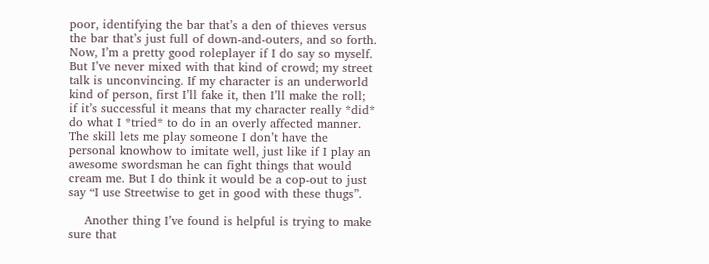poor, identifying the bar that’s a den of thieves versus the bar that’s just full of down-and-outers, and so forth. Now, I’m a pretty good roleplayer if I do say so myself. But I’ve never mixed with that kind of crowd; my street talk is unconvincing. If my character is an underworld kind of person, first I’ll fake it, then I’ll make the roll; if it’s successful it means that my character really *did* do what I *tried* to do in an overly affected manner. The skill lets me play someone I don’t have the personal knowhow to imitate well, just like if I play an awesome swordsman he can fight things that would cream me. But I do think it would be a cop-out to just say “I use Streetwise to get in good with these thugs”.

    Another thing I’ve found is helpful is trying to make sure that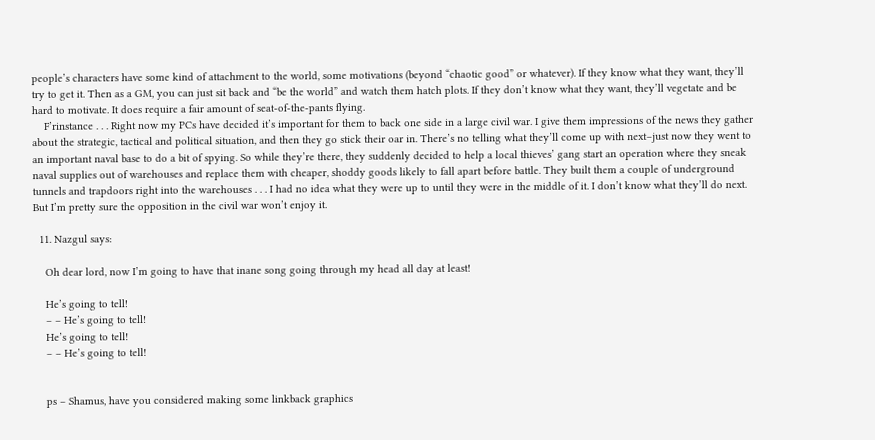people’s characters have some kind of attachment to the world, some motivations (beyond “chaotic good” or whatever). If they know what they want, they’ll try to get it. Then as a GM, you can just sit back and “be the world” and watch them hatch plots. If they don’t know what they want, they’ll vegetate and be hard to motivate. It does require a fair amount of seat-of-the-pants flying.
    F’rinstance . . . Right now my PCs have decided it’s important for them to back one side in a large civil war. I give them impressions of the news they gather about the strategic, tactical and political situation, and then they go stick their oar in. There’s no telling what they’ll come up with next–just now they went to an important naval base to do a bit of spying. So while they’re there, they suddenly decided to help a local thieves’ gang start an operation where they sneak naval supplies out of warehouses and replace them with cheaper, shoddy goods likely to fall apart before battle. They built them a couple of underground tunnels and trapdoors right into the warehouses . . . I had no idea what they were up to until they were in the middle of it. I don’t know what they’ll do next. But I’m pretty sure the opposition in the civil war won’t enjoy it.

  11. Nazgul says:

    Oh dear lord, now I’m going to have that inane song going through my head all day at least!

    He’s going to tell!
    – – He’s going to tell!
    He’s going to tell!
    – – He’s going to tell!


    ps – Shamus, have you considered making some linkback graphics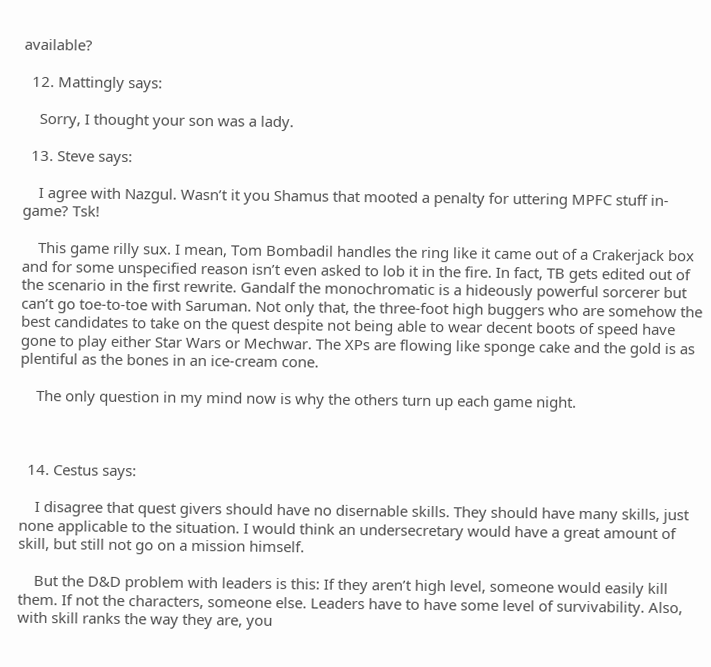available?

  12. Mattingly says:

    Sorry, I thought your son was a lady.

  13. Steve says:

    I agree with Nazgul. Wasn’t it you Shamus that mooted a penalty for uttering MPFC stuff in-game? Tsk!

    This game rilly sux. I mean, Tom Bombadil handles the ring like it came out of a Crakerjack box and for some unspecified reason isn’t even asked to lob it in the fire. In fact, TB gets edited out of the scenario in the first rewrite. Gandalf the monochromatic is a hideously powerful sorcerer but can’t go toe-to-toe with Saruman. Not only that, the three-foot high buggers who are somehow the best candidates to take on the quest despite not being able to wear decent boots of speed have gone to play either Star Wars or Mechwar. The XPs are flowing like sponge cake and the gold is as plentiful as the bones in an ice-cream cone.

    The only question in my mind now is why the others turn up each game night.



  14. Cestus says:

    I disagree that quest givers should have no disernable skills. They should have many skills, just none applicable to the situation. I would think an undersecretary would have a great amount of skill, but still not go on a mission himself.

    But the D&D problem with leaders is this: If they aren’t high level, someone would easily kill them. If not the characters, someone else. Leaders have to have some level of survivability. Also, with skill ranks the way they are, you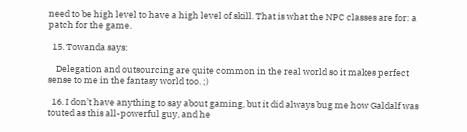need to be high level to have a high level of skill. That is what the NPC classes are for: a patch for the game.

  15. Towanda says:

    Delegation and outsourcing are quite common in the real world so it makes perfect sense to me in the fantasy world too. ;)

  16. I don’t have anything to say about gaming, but it did always bug me how Galdalf was touted as this all-powerful guy, and he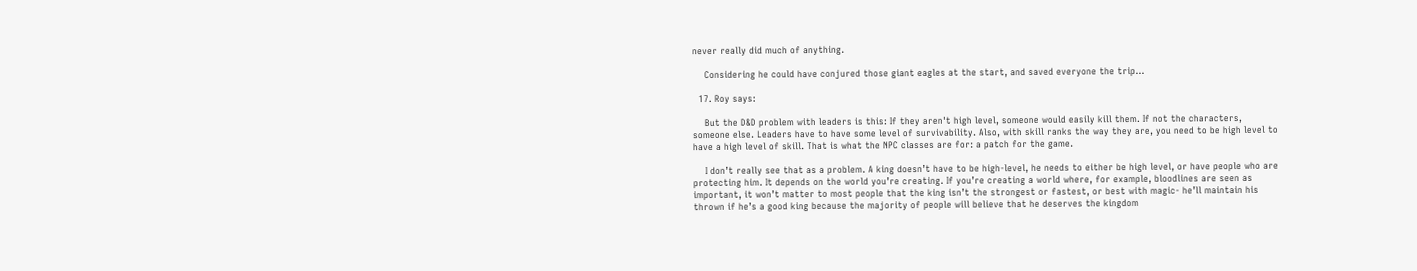never really did much of anything.

    Considering he could have conjured those giant eagles at the start, and saved everyone the trip…

  17. Roy says:

    But the D&D problem with leaders is this: If they aren't high level, someone would easily kill them. If not the characters, someone else. Leaders have to have some level of survivability. Also, with skill ranks the way they are, you need to be high level to have a high level of skill. That is what the NPC classes are for: a patch for the game.

    I don’t really see that as a problem. A king doesn’t have to be high-level, he needs to either be high level, or have people who are protecting him. It depends on the world you’re creating. If you’re creating a world where, for example, bloodlines are seen as important, it won’t matter to most people that the king isn’t the strongest or fastest, or best with magic- he’ll maintain his thrown if he’s a good king because the majority of people will believe that he deserves the kingdom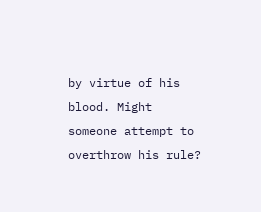by virtue of his blood. Might someone attempt to overthrow his rule?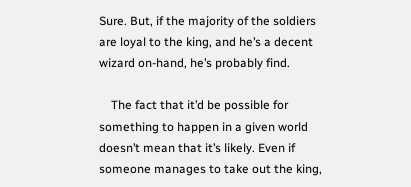Sure. But, if the majority of the soldiers are loyal to the king, and he’s a decent wizard on-hand, he’s probably find.

    The fact that it’d be possible for something to happen in a given world doesn’t mean that it’s likely. Even if someone manages to take out the king,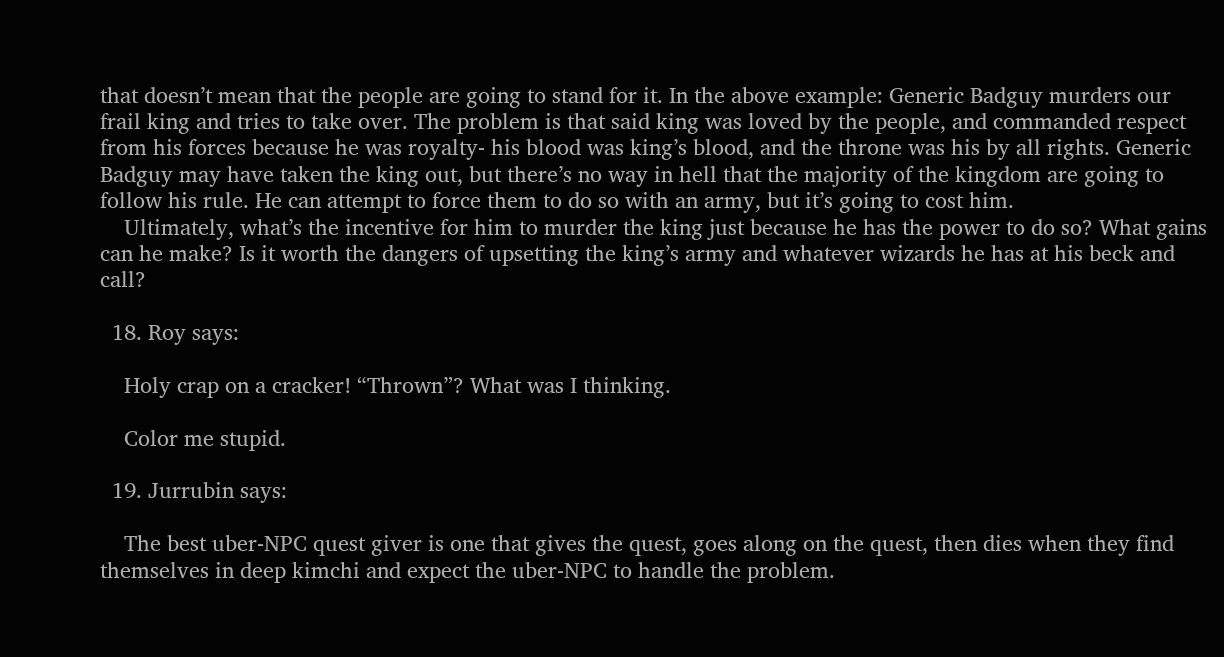that doesn’t mean that the people are going to stand for it. In the above example: Generic Badguy murders our frail king and tries to take over. The problem is that said king was loved by the people, and commanded respect from his forces because he was royalty- his blood was king’s blood, and the throne was his by all rights. Generic Badguy may have taken the king out, but there’s no way in hell that the majority of the kingdom are going to follow his rule. He can attempt to force them to do so with an army, but it’s going to cost him.
    Ultimately, what’s the incentive for him to murder the king just because he has the power to do so? What gains can he make? Is it worth the dangers of upsetting the king’s army and whatever wizards he has at his beck and call?

  18. Roy says:

    Holy crap on a cracker! “Thrown”? What was I thinking.

    Color me stupid.

  19. Jurrubin says:

    The best uber-NPC quest giver is one that gives the quest, goes along on the quest, then dies when they find themselves in deep kimchi and expect the uber-NPC to handle the problem.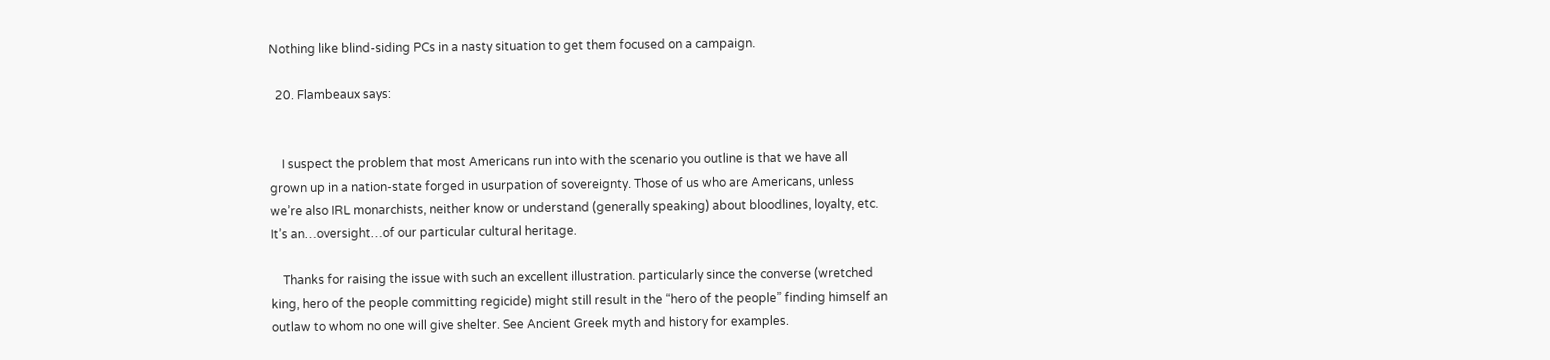Nothing like blind-siding PCs in a nasty situation to get them focused on a campaign.

  20. Flambeaux says:


    I suspect the problem that most Americans run into with the scenario you outline is that we have all grown up in a nation-state forged in usurpation of sovereignty. Those of us who are Americans, unless we’re also IRL monarchists, neither know or understand (generally speaking) about bloodlines, loyalty, etc. It’s an…oversight…of our particular cultural heritage.

    Thanks for raising the issue with such an excellent illustration. particularly since the converse (wretched king, hero of the people committing regicide) might still result in the “hero of the people” finding himself an outlaw to whom no one will give shelter. See Ancient Greek myth and history for examples.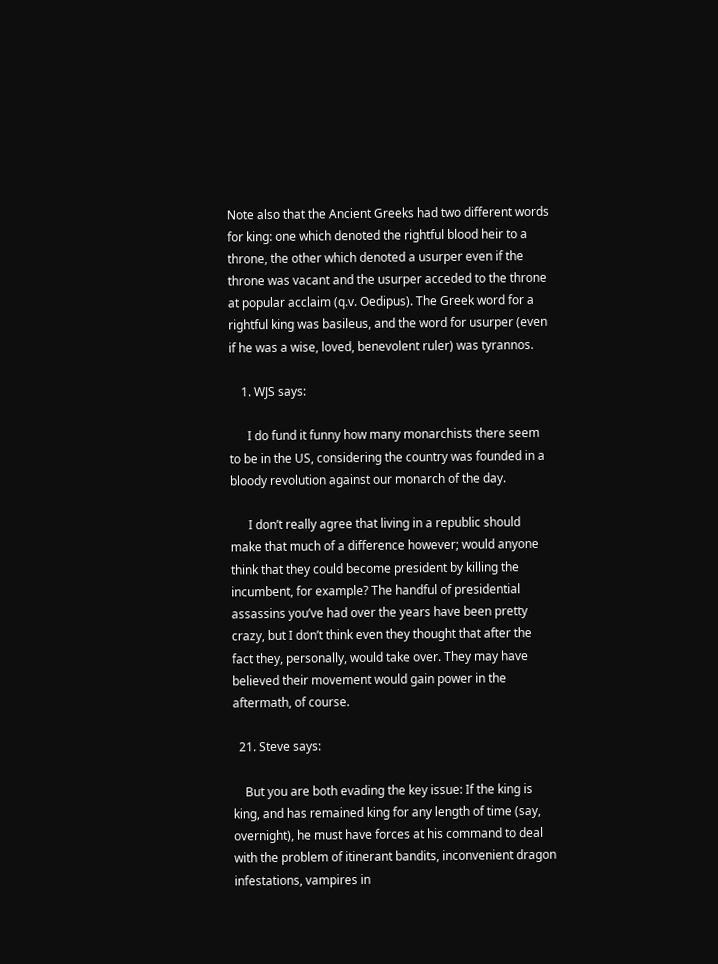Note also that the Ancient Greeks had two different words for king: one which denoted the rightful blood heir to a throne, the other which denoted a usurper even if the throne was vacant and the usurper acceded to the throne at popular acclaim (q.v. Oedipus). The Greek word for a rightful king was basileus, and the word for usurper (even if he was a wise, loved, benevolent ruler) was tyrannos.

    1. WJS says:

      I do fund it funny how many monarchists there seem to be in the US, considering the country was founded in a bloody revolution against our monarch of the day.

      I don’t really agree that living in a republic should make that much of a difference however; would anyone think that they could become president by killing the incumbent, for example? The handful of presidential assassins you’ve had over the years have been pretty crazy, but I don’t think even they thought that after the fact they, personally, would take over. They may have believed their movement would gain power in the aftermath, of course.

  21. Steve says:

    But you are both evading the key issue: If the king is king, and has remained king for any length of time (say, overnight), he must have forces at his command to deal with the problem of itinerant bandits, inconvenient dragon infestations, vampires in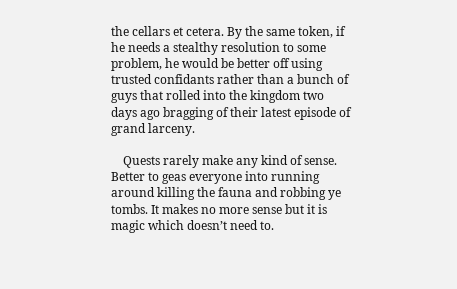the cellars et cetera. By the same token, if he needs a stealthy resolution to some problem, he would be better off using trusted confidants rather than a bunch of guys that rolled into the kingdom two days ago bragging of their latest episode of grand larceny.

    Quests rarely make any kind of sense. Better to geas everyone into running around killing the fauna and robbing ye tombs. It makes no more sense but it is magic which doesn’t need to.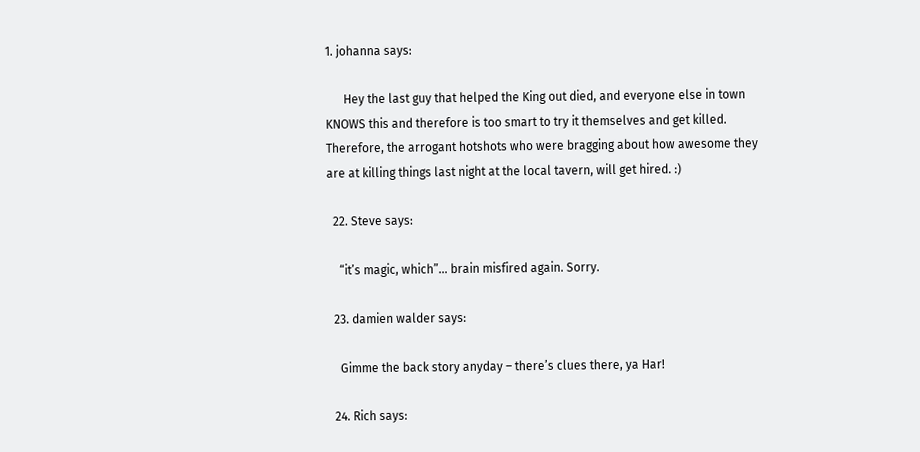1. johanna says:

      Hey the last guy that helped the King out died, and everyone else in town KNOWS this and therefore is too smart to try it themselves and get killed. Therefore, the arrogant hotshots who were bragging about how awesome they are at killing things last night at the local tavern, will get hired. :)

  22. Steve says:

    “it’s magic, which”… brain misfired again. Sorry.

  23. damien walder says:

    Gimme the back story anyday – there’s clues there, ya Har!

  24. Rich says: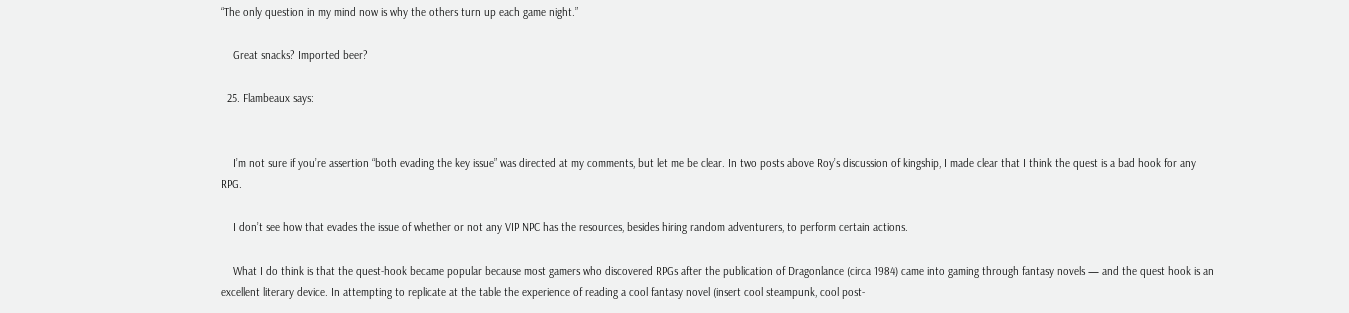“The only question in my mind now is why the others turn up each game night.”

    Great snacks? Imported beer?

  25. Flambeaux says:


    I’m not sure if you’re assertion “both evading the key issue” was directed at my comments, but let me be clear. In two posts above Roy’s discussion of kingship, I made clear that I think the quest is a bad hook for any RPG.

    I don’t see how that evades the issue of whether or not any VIP NPC has the resources, besides hiring random adventurers, to perform certain actions.

    What I do think is that the quest-hook became popular because most gamers who discovered RPGs after the publication of Dragonlance (circa 1984) came into gaming through fantasy novels — and the quest hook is an excellent literary device. In attempting to replicate at the table the experience of reading a cool fantasy novel (insert cool steampunk, cool post-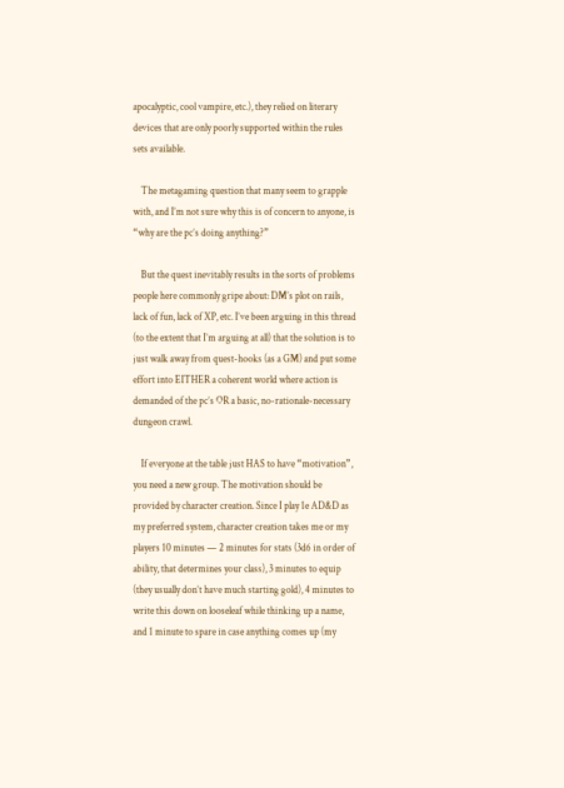apocalyptic, cool vampire, etc.), they relied on literary devices that are only poorly supported within the rules sets available.

    The metagaming question that many seem to grapple with, and I’m not sure why this is of concern to anyone, is “why are the pc’s doing anything?”

    But the quest inevitably results in the sorts of problems people here commonly gripe about: DM’s plot on rails, lack of fun, lack of XP, etc. I’ve been arguing in this thread (to the extent that I’m arguing at all) that the solution is to just walk away from quest-hooks (as a GM) and put some effort into EITHER a coherent world where action is demanded of the pc’s OR a basic, no-rationale-necessary dungeon crawl.

    If everyone at the table just HAS to have “motivation”, you need a new group. The motivation should be provided by character creation. Since I play 1e AD&D as my preferred system, character creation takes me or my players 10 minutes — 2 minutes for stats (3d6 in order of ability, that determines your class), 3 minutes to equip (they usually don’t have much starting gold), 4 minutes to write this down on looseleaf while thinking up a name, and 1 minute to spare in case anything comes up (my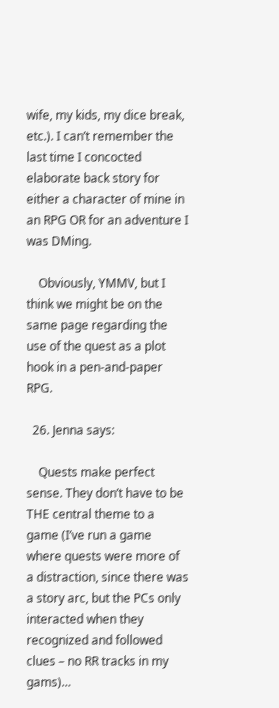wife, my kids, my dice break, etc.). I can’t remember the last time I concocted elaborate back story for either a character of mine in an RPG OR for an adventure I was DMing.

    Obviously, YMMV, but I think we might be on the same page regarding the use of the quest as a plot hook in a pen-and-paper RPG.

  26. Jenna says:

    Quests make perfect sense. They don’t have to be THE central theme to a game (I’ve run a game where quests were more of a distraction, since there was a story arc, but the PCs only interacted when they recognized and followed clues – no RR tracks in my gams)…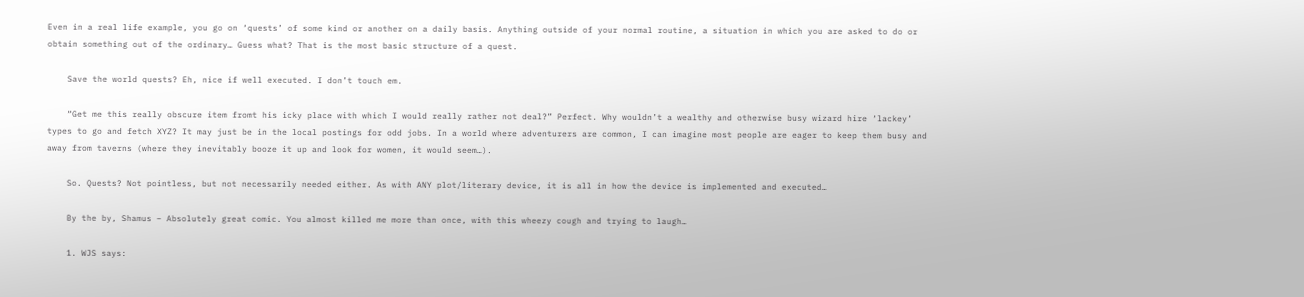Even in a real life example, you go on ‘quests’ of some kind or another on a daily basis. Anything outside of your normal routine, a situation in which you are asked to do or obtain something out of the ordinary… Guess what? That is the most basic structure of a quest.

    Save the world quests? Eh, nice if well executed. I don’t touch em.

    “Get me this really obscure item fromt his icky place with which I would really rather not deal?” Perfect. Why wouldn’t a wealthy and otherwise busy wizard hire ‘lackey’ types to go and fetch XYZ? It may just be in the local postings for odd jobs. In a world where adventurers are common, I can imagine most people are eager to keep them busy and away from taverns (where they inevitably booze it up and look for women, it would seem…).

    So. Quests? Not pointless, but not necessarily needed either. As with ANY plot/literary device, it is all in how the device is implemented and executed…

    By the by, Shamus – Absolutely great comic. You almost killed me more than once, with this wheezy cough and trying to laugh…

    1. WJS says: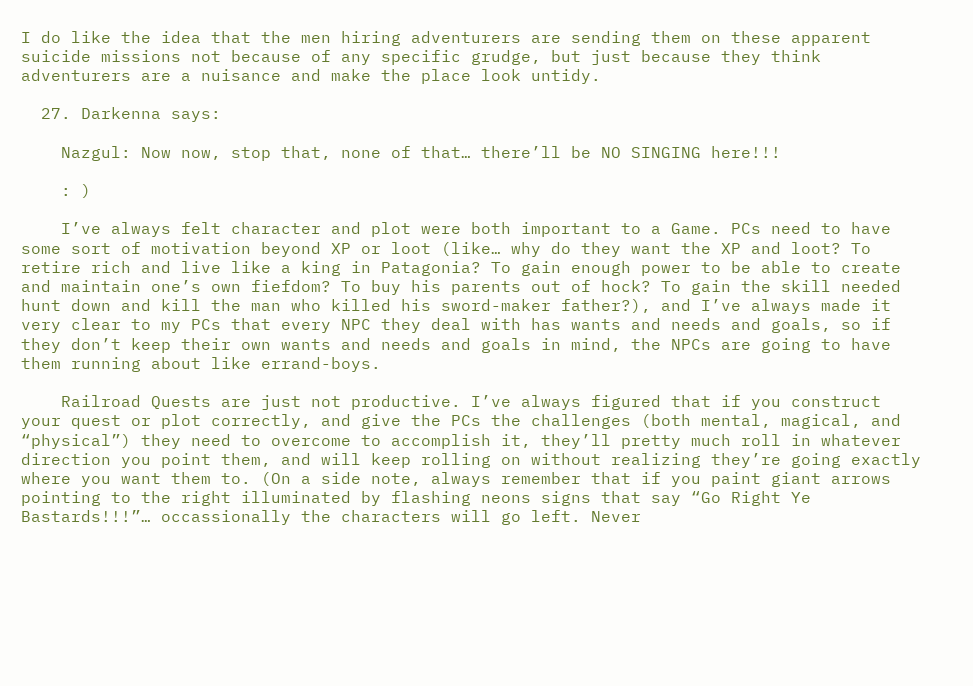I do like the idea that the men hiring adventurers are sending them on these apparent suicide missions not because of any specific grudge, but just because they think adventurers are a nuisance and make the place look untidy.

  27. Darkenna says:

    Nazgul: Now now, stop that, none of that… there’ll be NO SINGING here!!!

    : )

    I’ve always felt character and plot were both important to a Game. PCs need to have some sort of motivation beyond XP or loot (like… why do they want the XP and loot? To retire rich and live like a king in Patagonia? To gain enough power to be able to create and maintain one’s own fiefdom? To buy his parents out of hock? To gain the skill needed hunt down and kill the man who killed his sword-maker father?), and I’ve always made it very clear to my PCs that every NPC they deal with has wants and needs and goals, so if they don’t keep their own wants and needs and goals in mind, the NPCs are going to have them running about like errand-boys.

    Railroad Quests are just not productive. I’ve always figured that if you construct your quest or plot correctly, and give the PCs the challenges (both mental, magical, and “physical”) they need to overcome to accomplish it, they’ll pretty much roll in whatever direction you point them, and will keep rolling on without realizing they’re going exactly where you want them to. (On a side note, always remember that if you paint giant arrows pointing to the right illuminated by flashing neons signs that say “Go Right Ye Bastards!!!”… occassionally the characters will go left. Never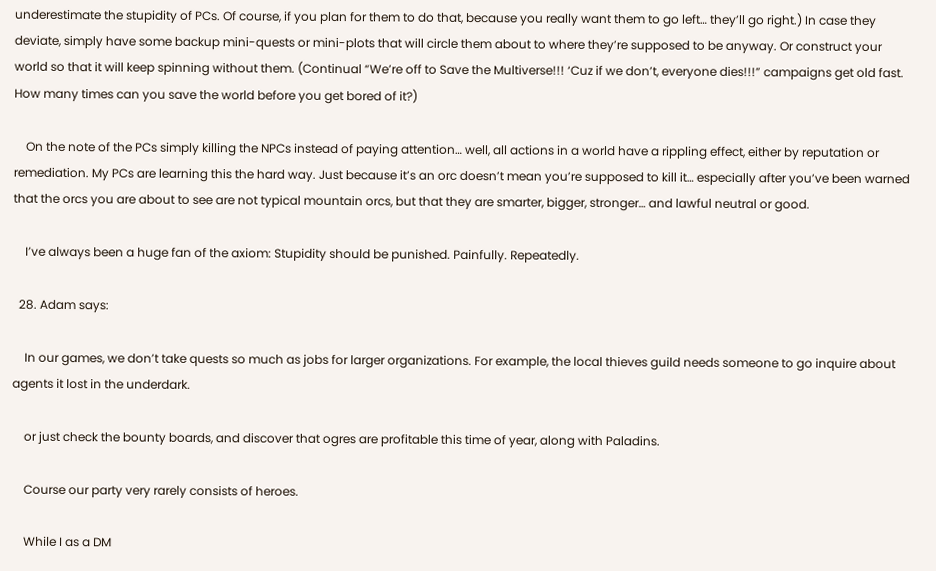underestimate the stupidity of PCs. Of course, if you plan for them to do that, because you really want them to go left… they’ll go right.) In case they deviate, simply have some backup mini-quests or mini-plots that will circle them about to where they’re supposed to be anyway. Or construct your world so that it will keep spinning without them. (Continual “We’re off to Save the Multiverse!!! ‘Cuz if we don’t, everyone dies!!!” campaigns get old fast. How many times can you save the world before you get bored of it?)

    On the note of the PCs simply killing the NPCs instead of paying attention… well, all actions in a world have a rippling effect, either by reputation or remediation. My PCs are learning this the hard way. Just because it’s an orc doesn’t mean you’re supposed to kill it… especially after you’ve been warned that the orcs you are about to see are not typical mountain orcs, but that they are smarter, bigger, stronger… and lawful neutral or good.

    I’ve always been a huge fan of the axiom: Stupidity should be punished. Painfully. Repeatedly.

  28. Adam says:

    In our games, we don’t take quests so much as jobs for larger organizations. For example, the local thieves guild needs someone to go inquire about agents it lost in the underdark.

    or just check the bounty boards, and discover that ogres are profitable this time of year, along with Paladins.

    Course our party very rarely consists of heroes.

    While I as a DM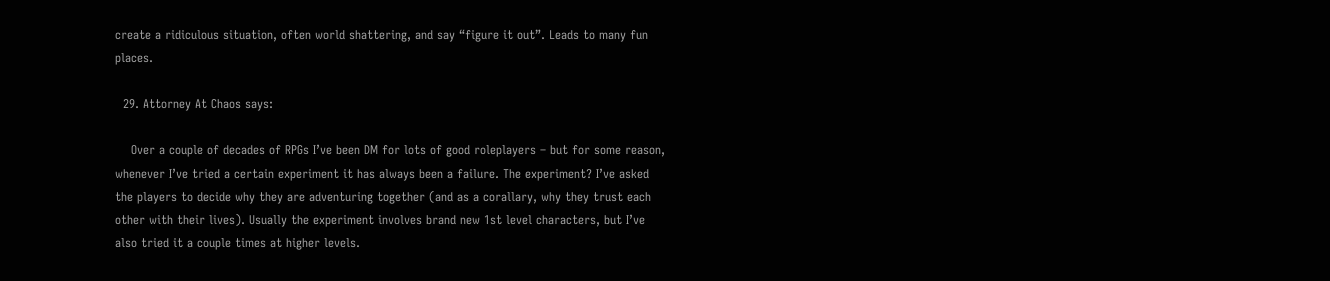create a ridiculous situation, often world shattering, and say “figure it out”. Leads to many fun places.

  29. Attorney At Chaos says:

    Over a couple of decades of RPGs I’ve been DM for lots of good roleplayers – but for some reason, whenever I’ve tried a certain experiment it has always been a failure. The experiment? I’ve asked the players to decide why they are adventuring together (and as a corallary, why they trust each other with their lives). Usually the experiment involves brand new 1st level characters, but I’ve also tried it a couple times at higher levels.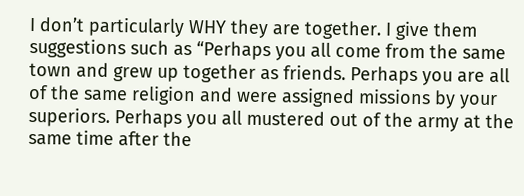I don’t particularly WHY they are together. I give them suggestions such as “Perhaps you all come from the same town and grew up together as friends. Perhaps you are all of the same religion and were assigned missions by your superiors. Perhaps you all mustered out of the army at the same time after the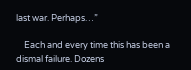last war. Perhaps…”

    Each and every time this has been a dismal failure. Dozens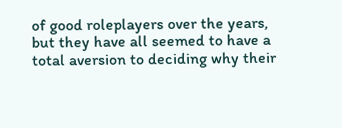of good roleplayers over the years, but they have all seemed to have a total aversion to deciding why their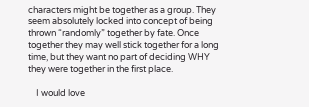characters might be together as a group. They seem absolutely locked into concept of being thrown “randomly” together by fate. Once together they may well stick together for a long time, but they want no part of deciding WHY they were together in the first place.

    I would love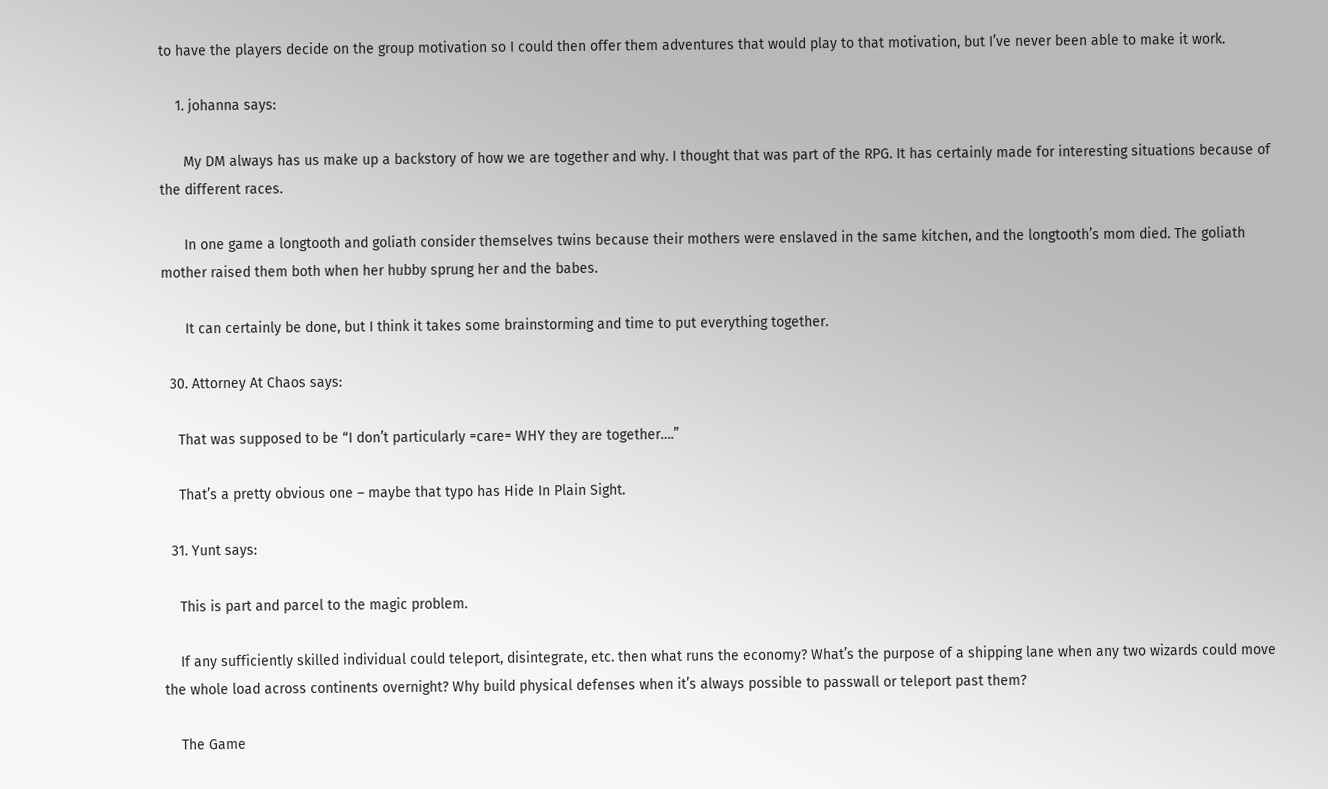to have the players decide on the group motivation so I could then offer them adventures that would play to that motivation, but I’ve never been able to make it work.

    1. johanna says:

      My DM always has us make up a backstory of how we are together and why. I thought that was part of the RPG. It has certainly made for interesting situations because of the different races.

      In one game a longtooth and goliath consider themselves twins because their mothers were enslaved in the same kitchen, and the longtooth’s mom died. The goliath mother raised them both when her hubby sprung her and the babes.

      It can certainly be done, but I think it takes some brainstorming and time to put everything together.

  30. Attorney At Chaos says:

    That was supposed to be “I don’t particularly =care= WHY they are together….”

    That’s a pretty obvious one – maybe that typo has Hide In Plain Sight.

  31. Yunt says:

    This is part and parcel to the magic problem.

    If any sufficiently skilled individual could teleport, disintegrate, etc. then what runs the economy? What’s the purpose of a shipping lane when any two wizards could move the whole load across continents overnight? Why build physical defenses when it’s always possible to passwall or teleport past them?

    The Game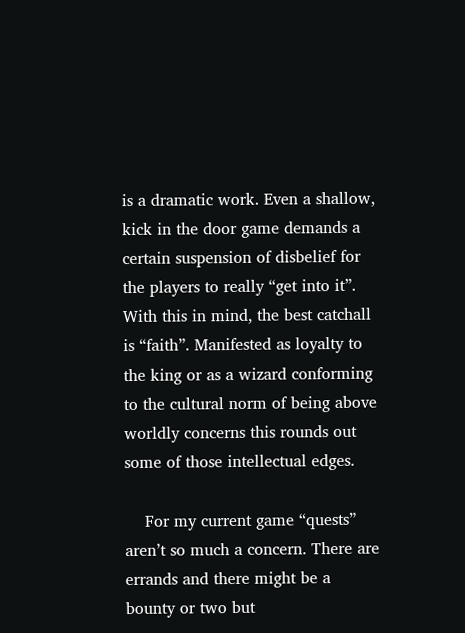is a dramatic work. Even a shallow, kick in the door game demands a certain suspension of disbelief for the players to really “get into it”. With this in mind, the best catchall is “faith”. Manifested as loyalty to the king or as a wizard conforming to the cultural norm of being above worldly concerns this rounds out some of those intellectual edges.

    For my current game “quests” aren’t so much a concern. There are errands and there might be a bounty or two but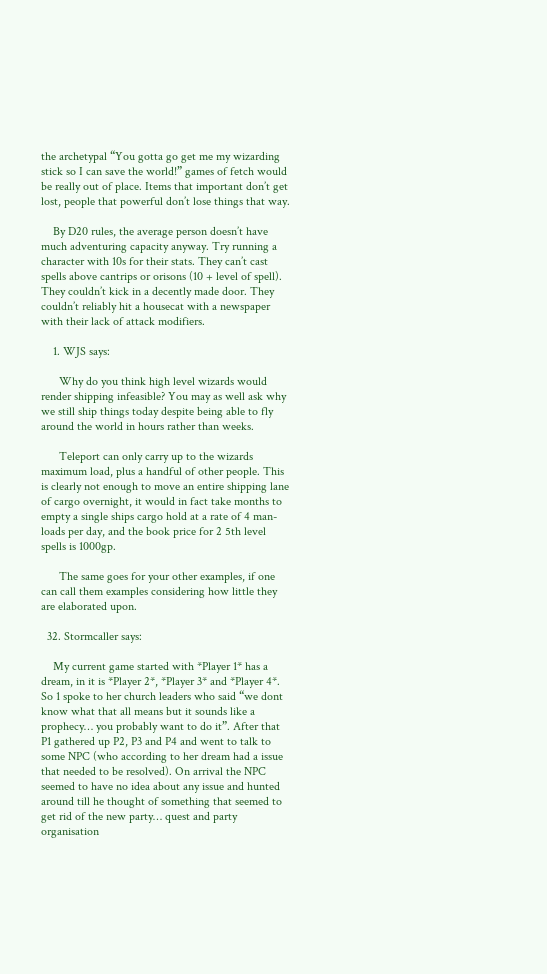the archetypal “You gotta go get me my wizarding stick so I can save the world!” games of fetch would be really out of place. Items that important don’t get lost, people that powerful don’t lose things that way.

    By D20 rules, the average person doesn’t have much adventuring capacity anyway. Try running a character with 10s for their stats. They can’t cast spells above cantrips or orisons (10 + level of spell). They couldn’t kick in a decently made door. They couldn’t reliably hit a housecat with a newspaper with their lack of attack modifiers.

    1. WJS says:

      Why do you think high level wizards would render shipping infeasible? You may as well ask why we still ship things today despite being able to fly around the world in hours rather than weeks.

      Teleport can only carry up to the wizards maximum load, plus a handful of other people. This is clearly not enough to move an entire shipping lane of cargo overnight, it would in fact take months to empty a single ships cargo hold at a rate of 4 man-loads per day, and the book price for 2 5th level spells is 1000gp.

      The same goes for your other examples, if one can call them examples considering how little they are elaborated upon.

  32. Stormcaller says:

    My current game started with *Player 1* has a dream, in it is *Player 2*, *Player 3* and *Player 4*. So 1 spoke to her church leaders who said “we dont know what that all means but it sounds like a prophecy… you probably want to do it”. After that P1 gathered up P2, P3 and P4 and went to talk to some NPC (who according to her dream had a issue that needed to be resolved). On arrival the NPC seemed to have no idea about any issue and hunted around till he thought of something that seemed to get rid of the new party… quest and party organisation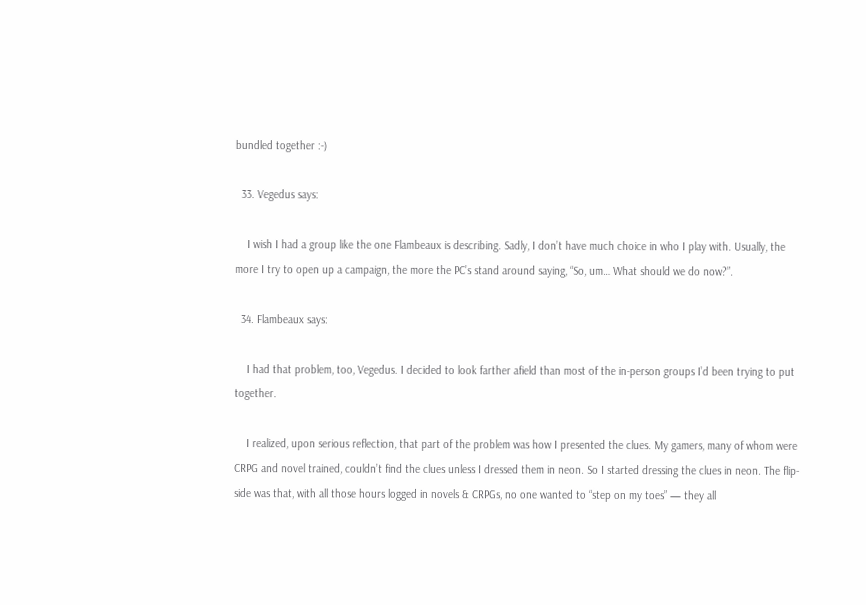bundled together :-)

  33. Vegedus says:

    I wish I had a group like the one Flambeaux is describing. Sadly, I don’t have much choice in who I play with. Usually, the more I try to open up a campaign, the more the PC’s stand around saying, “So, um… What should we do now?”.

  34. Flambeaux says:

    I had that problem, too, Vegedus. I decided to look farther afield than most of the in-person groups I’d been trying to put together.

    I realized, upon serious reflection, that part of the problem was how I presented the clues. My gamers, many of whom were CRPG and novel trained, couldn’t find the clues unless I dressed them in neon. So I started dressing the clues in neon. The flip-side was that, with all those hours logged in novels & CRPGs, no one wanted to “step on my toes” — they all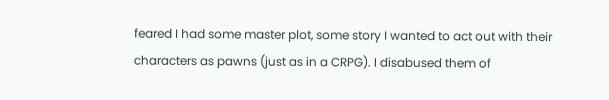feared I had some master plot, some story I wanted to act out with their characters as pawns (just as in a CRPG). I disabused them of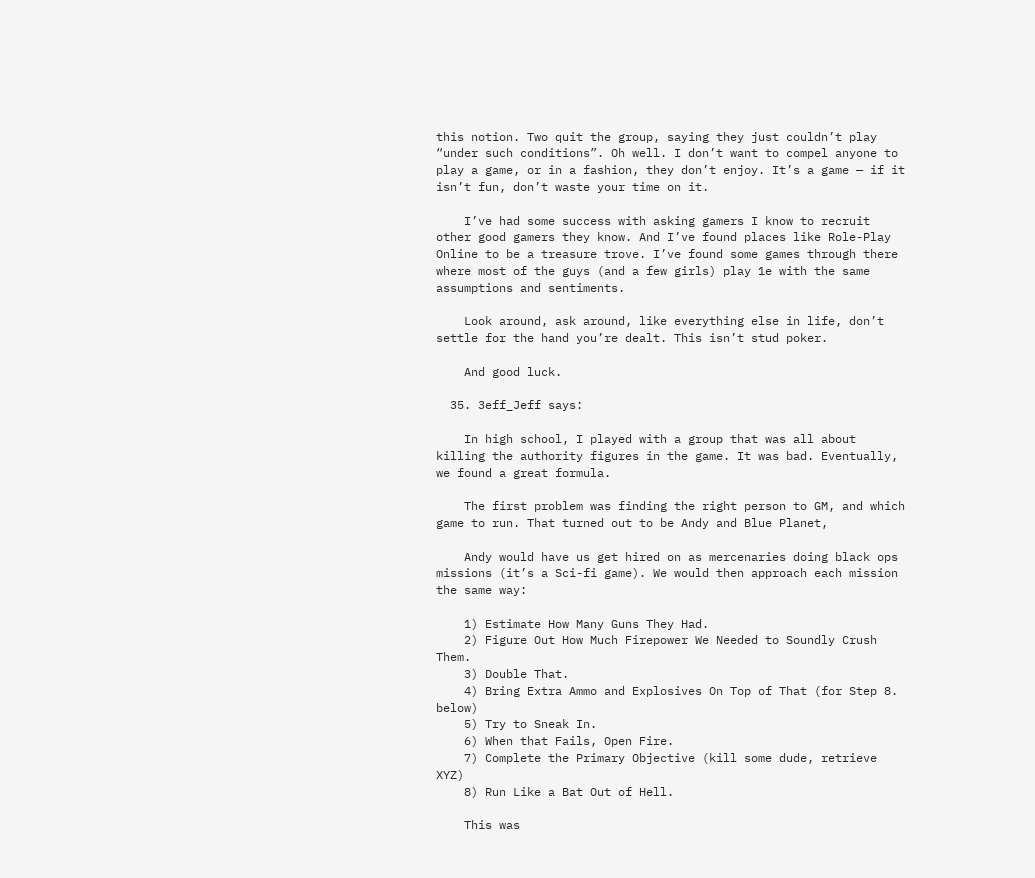this notion. Two quit the group, saying they just couldn’t play “under such conditions”. Oh well. I don’t want to compel anyone to play a game, or in a fashion, they don’t enjoy. It’s a game — if it isn’t fun, don’t waste your time on it.

    I’ve had some success with asking gamers I know to recruit other good gamers they know. And I’ve found places like Role-Play Online to be a treasure trove. I’ve found some games through there where most of the guys (and a few girls) play 1e with the same assumptions and sentiments.

    Look around, ask around, like everything else in life, don’t settle for the hand you’re dealt. This isn’t stud poker.

    And good luck.

  35. 3eff_Jeff says:

    In high school, I played with a group that was all about killing the authority figures in the game. It was bad. Eventually, we found a great formula.

    The first problem was finding the right person to GM, and which game to run. That turned out to be Andy and Blue Planet,

    Andy would have us get hired on as mercenaries doing black ops missions (it’s a Sci-fi game). We would then approach each mission the same way:

    1) Estimate How Many Guns They Had.
    2) Figure Out How Much Firepower We Needed to Soundly Crush Them.
    3) Double That.
    4) Bring Extra Ammo and Explosives On Top of That (for Step 8. below)
    5) Try to Sneak In.
    6) When that Fails, Open Fire.
    7) Complete the Primary Objective (kill some dude, retrieve XYZ)
    8) Run Like a Bat Out of Hell.

    This was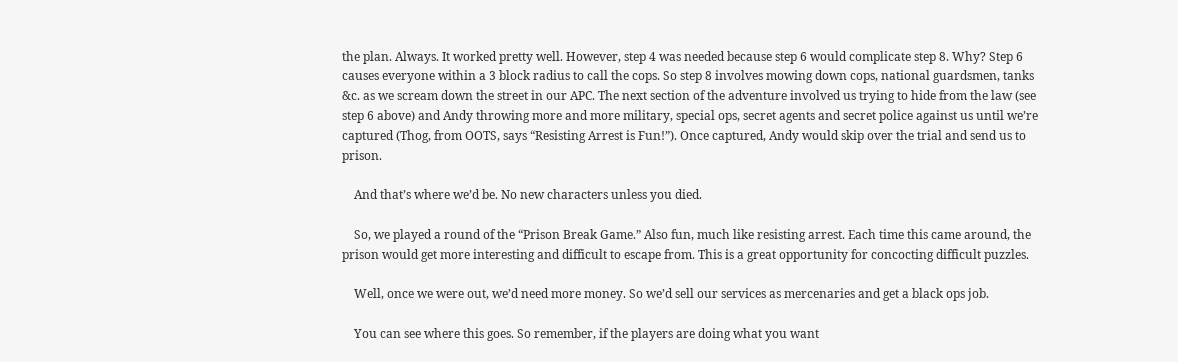the plan. Always. It worked pretty well. However, step 4 was needed because step 6 would complicate step 8. Why? Step 6 causes everyone within a 3 block radius to call the cops. So step 8 involves mowing down cops, national guardsmen, tanks &c. as we scream down the street in our APC. The next section of the adventure involved us trying to hide from the law (see step 6 above) and Andy throwing more and more military, special ops, secret agents and secret police against us until we’re captured (Thog, from OOTS, says “Resisting Arrest is Fun!”). Once captured, Andy would skip over the trial and send us to prison.

    And that’s where we’d be. No new characters unless you died.

    So, we played a round of the “Prison Break Game.” Also fun, much like resisting arrest. Each time this came around, the prison would get more interesting and difficult to escape from. This is a great opportunity for concocting difficult puzzles.

    Well, once we were out, we’d need more money. So we’d sell our services as mercenaries and get a black ops job.

    You can see where this goes. So remember, if the players are doing what you want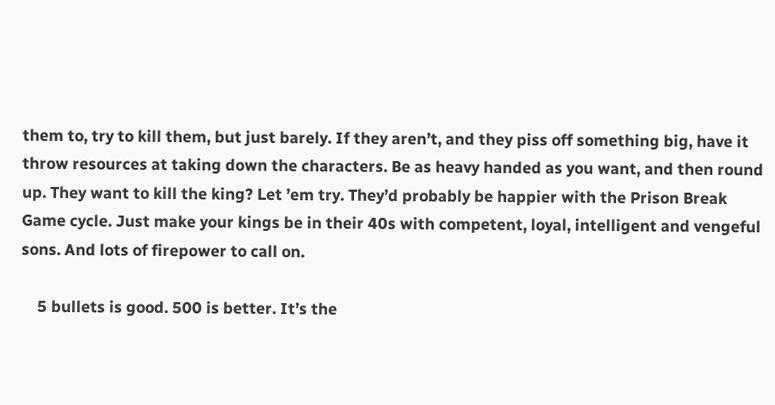them to, try to kill them, but just barely. If they aren’t, and they piss off something big, have it throw resources at taking down the characters. Be as heavy handed as you want, and then round up. They want to kill the king? Let ’em try. They’d probably be happier with the Prison Break Game cycle. Just make your kings be in their 40s with competent, loyal, intelligent and vengeful sons. And lots of firepower to call on.

    5 bullets is good. 500 is better. It’s the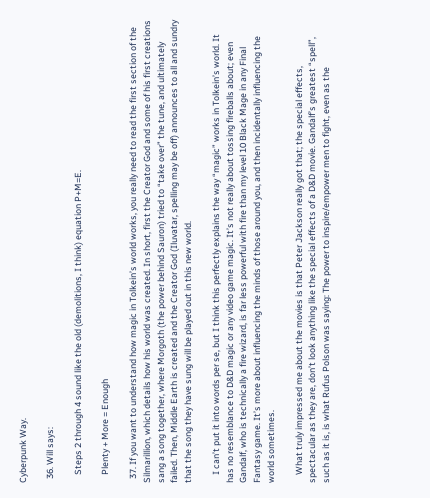Cyberpunk Way.

  36. Will says:

    Steps 2 through 4 sound like the old (demolitions, I think) equation P+M=E.

    Plenty + More = Enough

  37. If you want to understand how magic in Tolkein’s world works, you really need to read the first section of the Silmarillion, which details how his world was created. In short, first the Creator God and some of his first creations sang a song together, where Morgoth (the power behind Sauron) tried to “take over” the tune, and ultimately failed. Then, Middle Earth is created and the Creator God (Iluvatar, spelling may be off) announces to all and sundry that the song they have sung will be played out in this new world.

    I can’t put it into words per se, but I think this perfectly explains the way “magic” works in Tolkein’s world. It has no resemblance to D&D magic or any video game magic. It’s not really about tossing fireballs about; even Gandalf, who is technically a fire wizard, is far less powerful with fire than my level 10 Black Mage in any Final Fantasy game. It’s more about influencing the minds of those around you, and then incidentally influencing the world sometimes.

    What truly impressed me about the movies is that Peter Jackson really got that; the special effects, spectacular as they are, don’t look anything like the special effects of a D&D movie. Gandalf’s greatest “spell”, such as it is, is what Rufus Polson was saying: The power to inspire/empower men to fight, even as the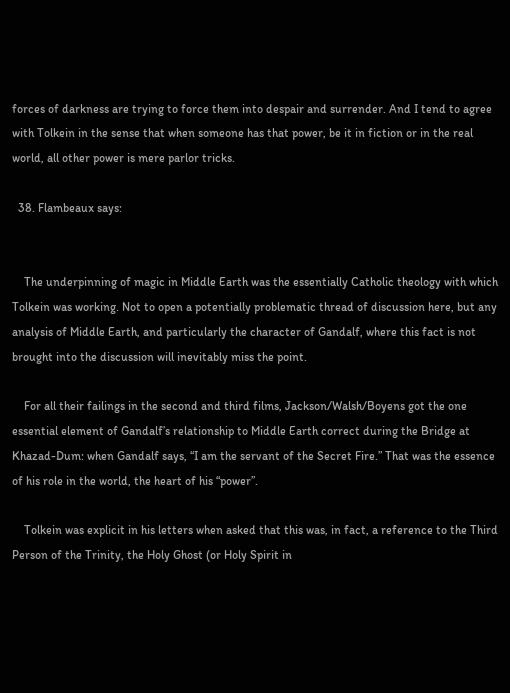forces of darkness are trying to force them into despair and surrender. And I tend to agree with Tolkein in the sense that when someone has that power, be it in fiction or in the real world, all other power is mere parlor tricks.

  38. Flambeaux says:


    The underpinning of magic in Middle Earth was the essentially Catholic theology with which Tolkein was working. Not to open a potentially problematic thread of discussion here, but any analysis of Middle Earth, and particularly the character of Gandalf, where this fact is not brought into the discussion will inevitably miss the point.

    For all their failings in the second and third films, Jackson/Walsh/Boyens got the one essential element of Gandalf’s relationship to Middle Earth correct during the Bridge at Khazad-Dum: when Gandalf says, “I am the servant of the Secret Fire.” That was the essence of his role in the world, the heart of his “power”.

    Tolkein was explicit in his letters when asked that this was, in fact, a reference to the Third Person of the Trinity, the Holy Ghost (or Holy Spirit in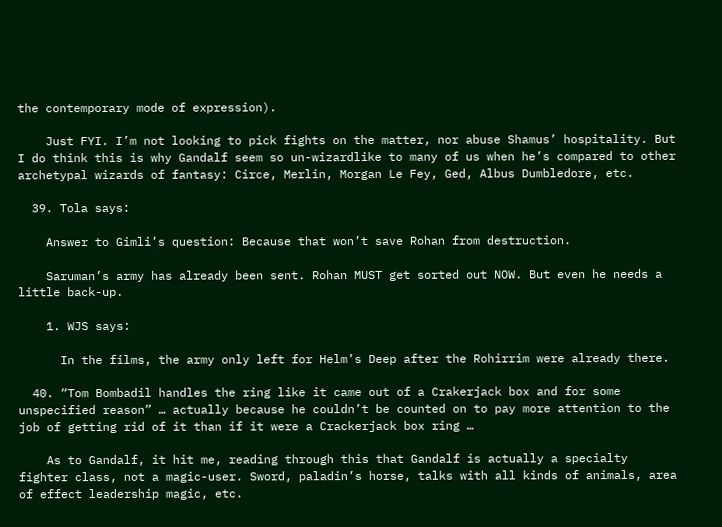the contemporary mode of expression).

    Just FYI. I’m not looking to pick fights on the matter, nor abuse Shamus’ hospitality. But I do think this is why Gandalf seem so un-wizardlike to many of us when he’s compared to other archetypal wizards of fantasy: Circe, Merlin, Morgan Le Fey, Ged, Albus Dumbledore, etc.

  39. Tola says:

    Answer to Gimli’s question: Because that won’t save Rohan from destruction.

    Saruman’s army has already been sent. Rohan MUST get sorted out NOW. But even he needs a little back-up.

    1. WJS says:

      In the films, the army only left for Helm’s Deep after the Rohirrim were already there.

  40. “Tom Bombadil handles the ring like it came out of a Crakerjack box and for some unspecified reason” … actually because he couldn’t be counted on to pay more attention to the job of getting rid of it than if it were a Crackerjack box ring …

    As to Gandalf, it hit me, reading through this that Gandalf is actually a specialty fighter class, not a magic-user. Sword, paladin’s horse, talks with all kinds of animals, area of effect leadership magic, etc.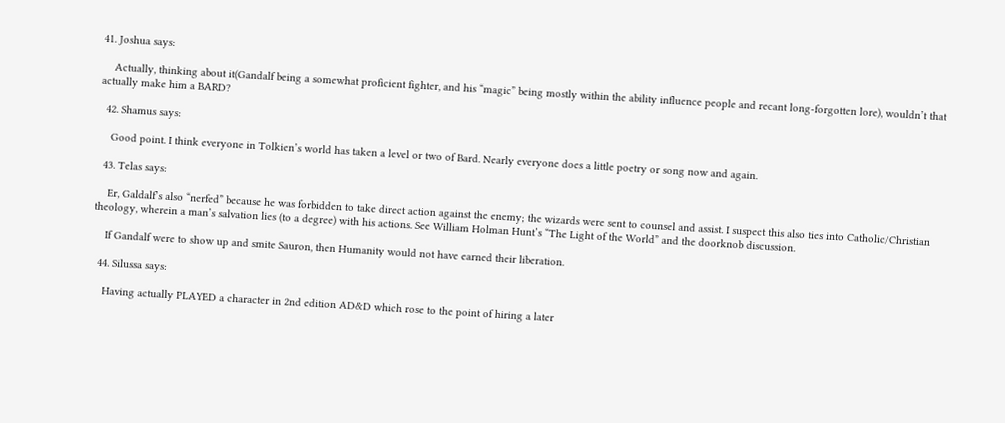41. Joshua says:

    Actually, thinking about it(Gandalf being a somewhat proficient fighter, and his “magic” being mostly within the ability influence people and recant long-forgotten lore), wouldn’t that actually make him a BARD?

  42. Shamus says:

    Good point. I think everyone in Tolkien’s world has taken a level or two of Bard. Nearly everyone does a little poetry or song now and again.

  43. Telas says:

    Er, Galdalf’s also “nerfed” because he was forbidden to take direct action against the enemy; the wizards were sent to counsel and assist. I suspect this also ties into Catholic/Christian theology, wherein a man’s salvation lies (to a degree) with his actions. See William Holman Hunt’s “The Light of the World” and the doorknob discussion.

    If Gandalf were to show up and smite Sauron, then Humanity would not have earned their liberation.

  44. Silussa says:

    Having actually PLAYED a character in 2nd edition AD&D which rose to the point of hiring a later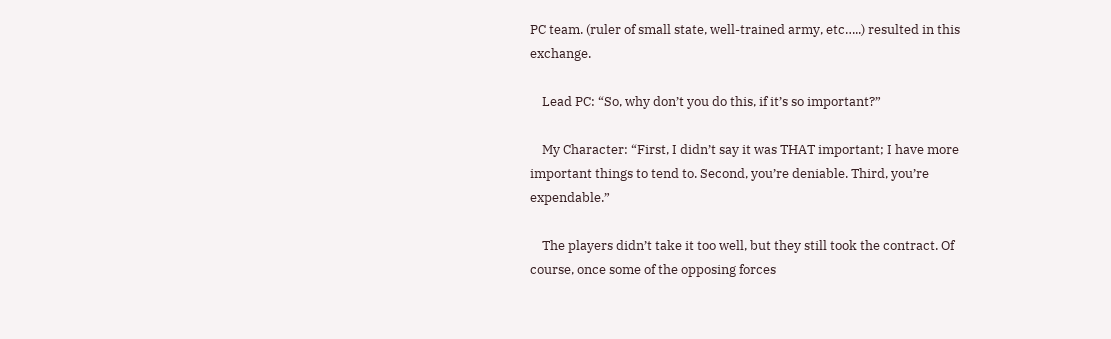PC team. (ruler of small state, well-trained army, etc…..) resulted in this exchange.

    Lead PC: “So, why don’t you do this, if it’s so important?”

    My Character: “First, I didn’t say it was THAT important; I have more important things to tend to. Second, you’re deniable. Third, you’re expendable.”

    The players didn’t take it too well, but they still took the contract. Of course, once some of the opposing forces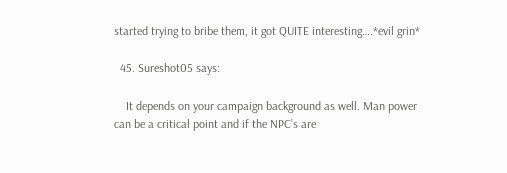started trying to bribe them, it got QUITE interesting….*evil grin*

  45. Sureshot05 says:

    It depends on your campaign background as well. Man power can be a critical point and if the NPC’s are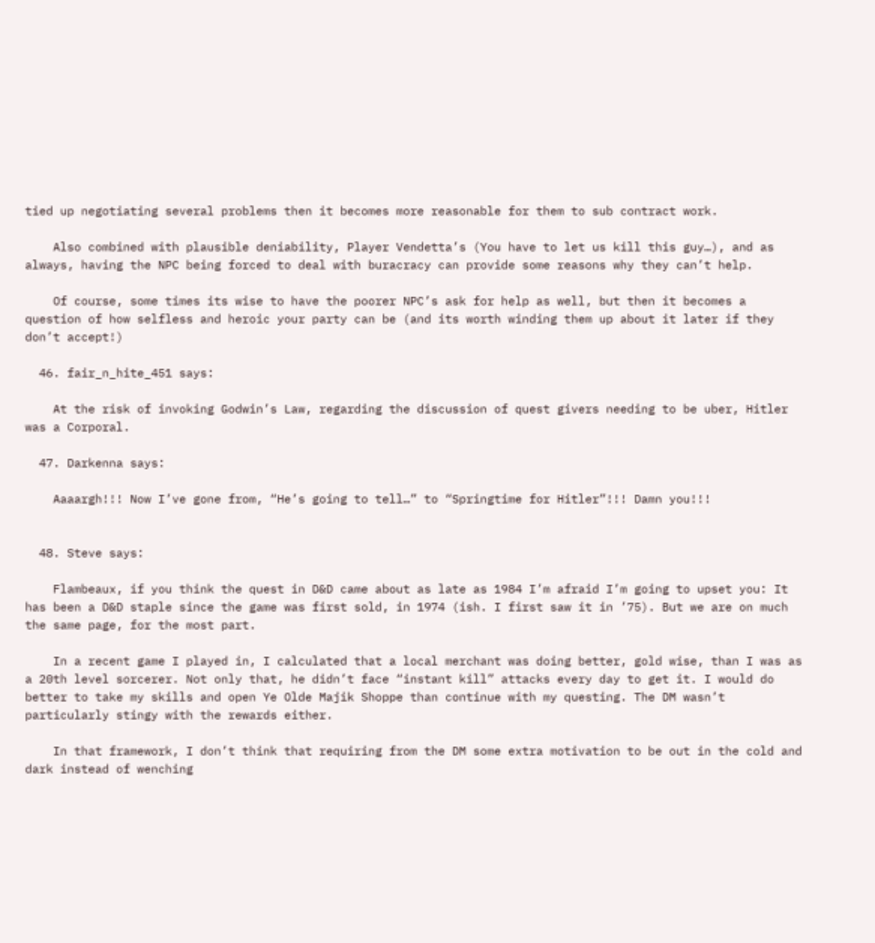tied up negotiating several problems then it becomes more reasonable for them to sub contract work.

    Also combined with plausible deniability, Player Vendetta’s (You have to let us kill this guy…), and as always, having the NPC being forced to deal with buracracy can provide some reasons why they can’t help.

    Of course, some times its wise to have the poorer NPC’s ask for help as well, but then it becomes a question of how selfless and heroic your party can be (and its worth winding them up about it later if they don’t accept!)

  46. fair_n_hite_451 says:

    At the risk of invoking Godwin’s Law, regarding the discussion of quest givers needing to be uber, Hitler was a Corporal.

  47. Darkenna says:

    Aaaargh!!! Now I’ve gone from, “He’s going to tell…” to “Springtime for Hitler”!!! Damn you!!!


  48. Steve says:

    Flambeaux, if you think the quest in D&D came about as late as 1984 I’m afraid I’m going to upset you: It has been a D&D staple since the game was first sold, in 1974 (ish. I first saw it in ’75). But we are on much the same page, for the most part.

    In a recent game I played in, I calculated that a local merchant was doing better, gold wise, than I was as a 20th level sorcerer. Not only that, he didn’t face “instant kill” attacks every day to get it. I would do better to take my skills and open Ye Olde Majik Shoppe than continue with my questing. The DM wasn’t particularly stingy with the rewards either.

    In that framework, I don’t think that requiring from the DM some extra motivation to be out in the cold and dark instead of wenching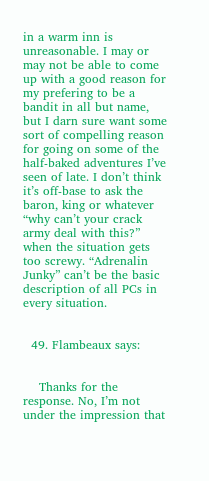in a warm inn is unreasonable. I may or may not be able to come up with a good reason for my prefering to be a bandit in all but name, but I darn sure want some sort of compelling reason for going on some of the half-baked adventures I’ve seen of late. I don’t think it’s off-base to ask the baron, king or whatever “why can’t your crack army deal with this?” when the situation gets too screwy. “Adrenalin Junky” can’t be the basic description of all PCs in every situation.


  49. Flambeaux says:


    Thanks for the response. No, I’m not under the impression that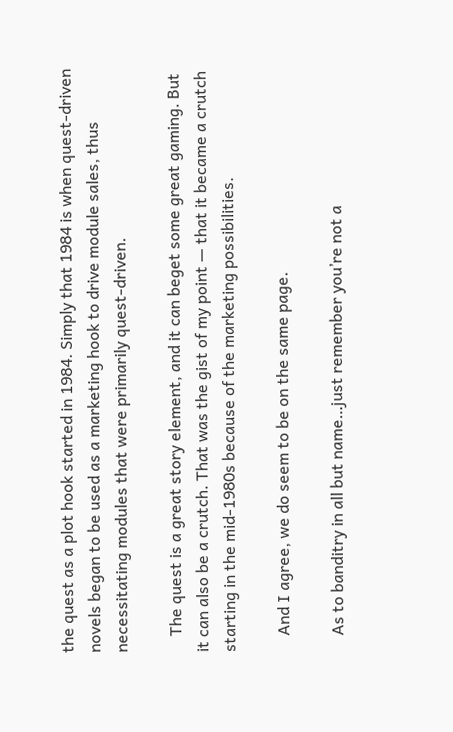the quest as a plot hook started in 1984. Simply that 1984 is when quest-driven novels began to be used as a marketing hook to drive module sales, thus necessitating modules that were primarily quest-driven.

    The quest is a great story element, and it can beget some great gaming. But it can also be a crutch. That was the gist of my point — that it became a crutch starting in the mid-1980s because of the marketing possibilities.

    And I agree, we do seem to be on the same page.

    As to banditry in all but name…just remember you’re not a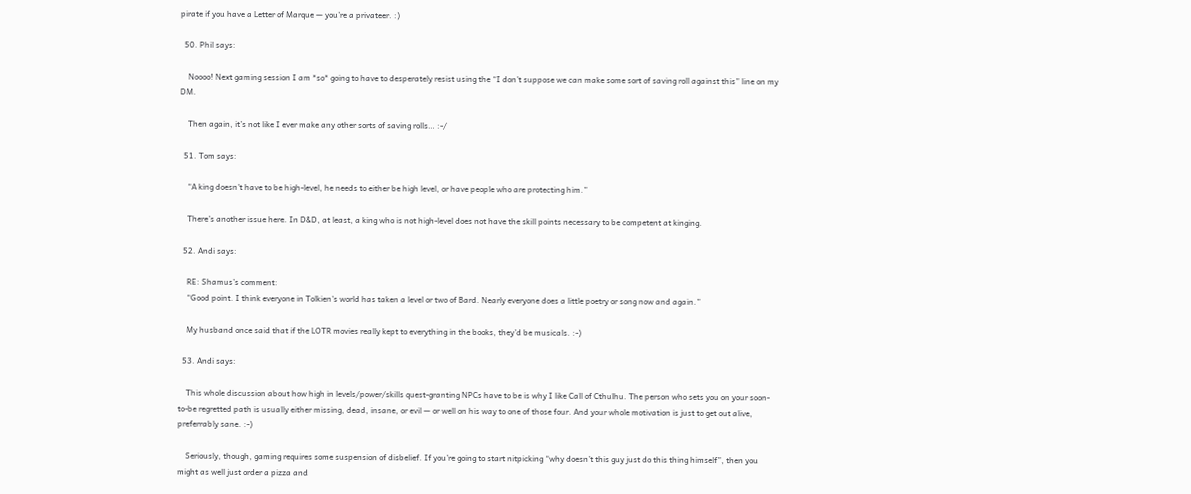pirate if you have a Letter of Marque — you’re a privateer. :)

  50. Phil says:

    Noooo! Next gaming session I am *so* going to have to desperately resist using the “I don’t suppose we can make some sort of saving roll against this” line on my DM.

    Then again, it’s not like I ever make any other sorts of saving rolls… :-/

  51. Tom says:

    “A king doesn't have to be high-level, he needs to either be high level, or have people who are protecting him.”

    There’s another issue here. In D&D, at least, a king who is not high-level does not have the skill points necessary to be competent at kinging.

  52. Andi says:

    RE: Shamus’s comment:
    “Good point. I think everyone in Tolkien's world has taken a level or two of Bard. Nearly everyone does a little poetry or song now and again.”

    My husband once said that if the LOTR movies really kept to everything in the books, they’d be musicals. :-)

  53. Andi says:

    This whole discussion about how high in levels/power/skills quest-granting NPCs have to be is why I like Call of Cthulhu. The person who sets you on your soon-to-be regretted path is usually either missing, dead, insane, or evil — or well on his way to one of those four. And your whole motivation is just to get out alive, preferrably sane. :-)

    Seriously, though, gaming requires some suspension of disbelief. If you’re going to start nitpicking “why doesn’t this guy just do this thing himself”, then you might as well just order a pizza and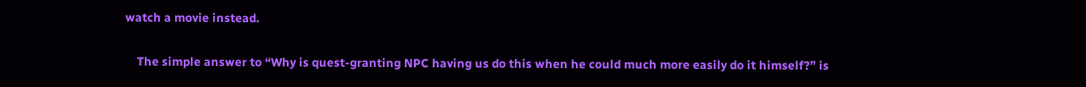watch a movie instead.

    The simple answer to “Why is quest-granting NPC having us do this when he could much more easily do it himself?” is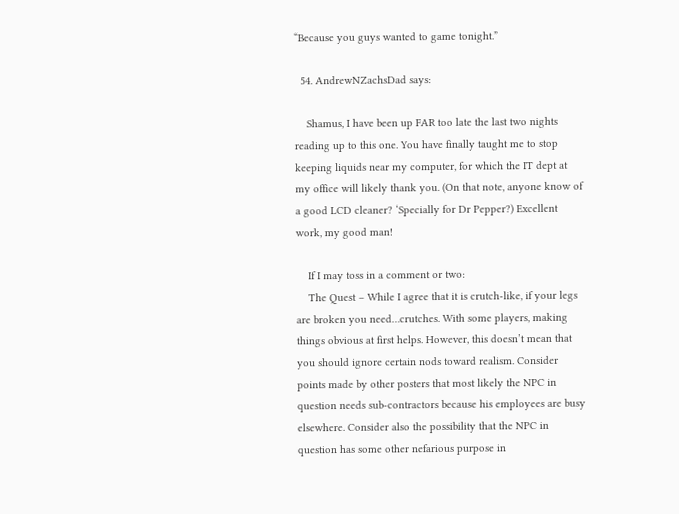“Because you guys wanted to game tonight.”

  54. AndrewNZachsDad says:

    Shamus, I have been up FAR too late the last two nights reading up to this one. You have finally taught me to stop keeping liquids near my computer, for which the IT dept at my office will likely thank you. (On that note, anyone know of a good LCD cleaner? ‘Specially for Dr Pepper?) Excellent work, my good man!

    If I may toss in a comment or two:
    The Quest – While I agree that it is crutch-like, if your legs are broken you need…crutches. With some players, making things obvious at first helps. However, this doesn’t mean that you should ignore certain nods toward realism. Consider points made by other posters that most likely the NPC in question needs sub-contractors because his employees are busy elsewhere. Consider also the possibility that the NPC in question has some other nefarious purpose in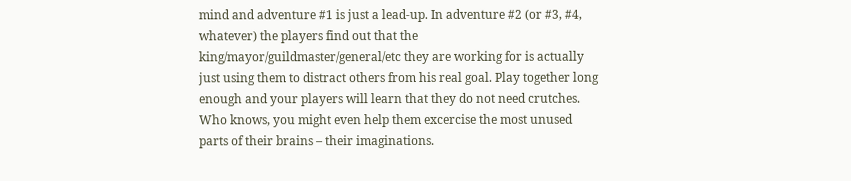mind and adventure #1 is just a lead-up. In adventure #2 (or #3, #4, whatever) the players find out that the king/mayor/guildmaster/general/etc they are working for is actually just using them to distract others from his real goal. Play together long enough and your players will learn that they do not need crutches. Who knows, you might even help them excercise the most unused parts of their brains – their imaginations.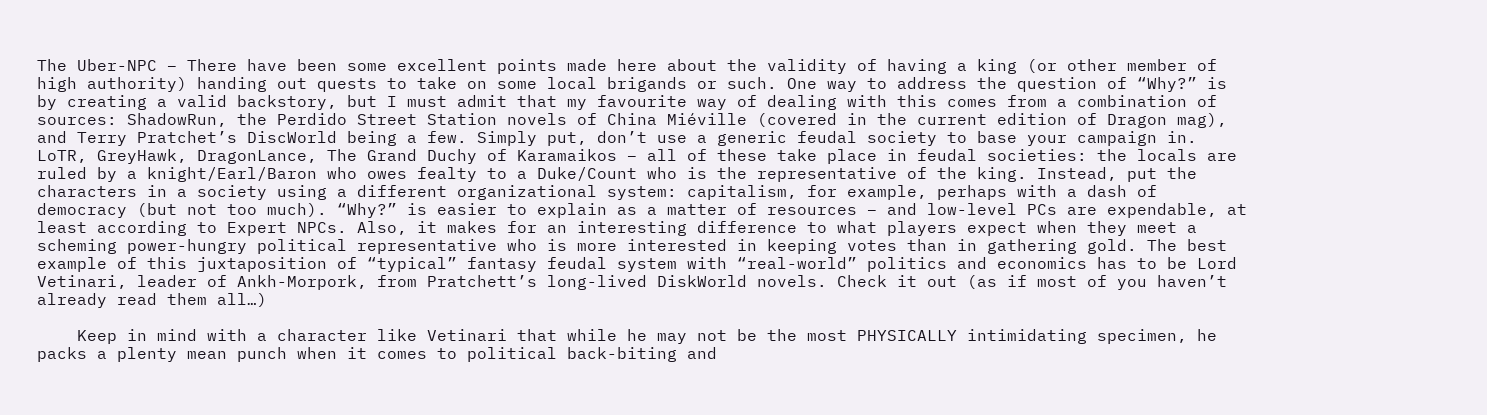The Uber-NPC – There have been some excellent points made here about the validity of having a king (or other member of high authority) handing out quests to take on some local brigands or such. One way to address the question of “Why?” is by creating a valid backstory, but I must admit that my favourite way of dealing with this comes from a combination of sources: ShadowRun, the Perdido Street Station novels of China Miéville (covered in the current edition of Dragon mag), and Terry Pratchet’s DiscWorld being a few. Simply put, don’t use a generic feudal society to base your campaign in. LoTR, GreyHawk, DragonLance, The Grand Duchy of Karamaikos – all of these take place in feudal societies: the locals are ruled by a knight/Earl/Baron who owes fealty to a Duke/Count who is the representative of the king. Instead, put the characters in a society using a different organizational system: capitalism, for example, perhaps with a dash of democracy (but not too much). “Why?” is easier to explain as a matter of resources – and low-level PCs are expendable, at least according to Expert NPCs. Also, it makes for an interesting difference to what players expect when they meet a scheming power-hungry political representative who is more interested in keeping votes than in gathering gold. The best example of this juxtaposition of “typical” fantasy feudal system with “real-world” politics and economics has to be Lord Vetinari, leader of Ankh-Morpork, from Pratchett’s long-lived DiskWorld novels. Check it out (as if most of you haven’t already read them all…)

    Keep in mind with a character like Vetinari that while he may not be the most PHYSICALLY intimidating specimen, he packs a plenty mean punch when it comes to political back-biting and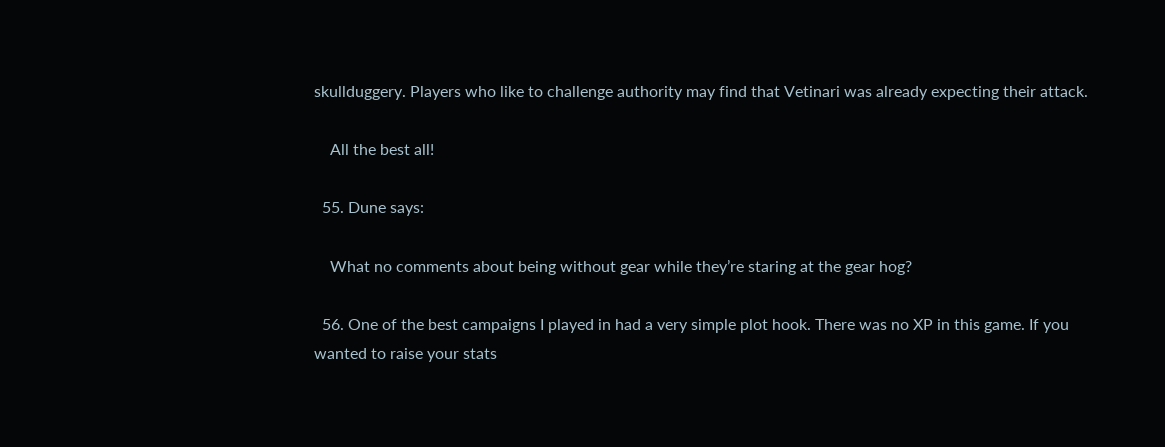skullduggery. Players who like to challenge authority may find that Vetinari was already expecting their attack.

    All the best all!

  55. Dune says:

    What no comments about being without gear while they’re staring at the gear hog?

  56. One of the best campaigns I played in had a very simple plot hook. There was no XP in this game. If you wanted to raise your stats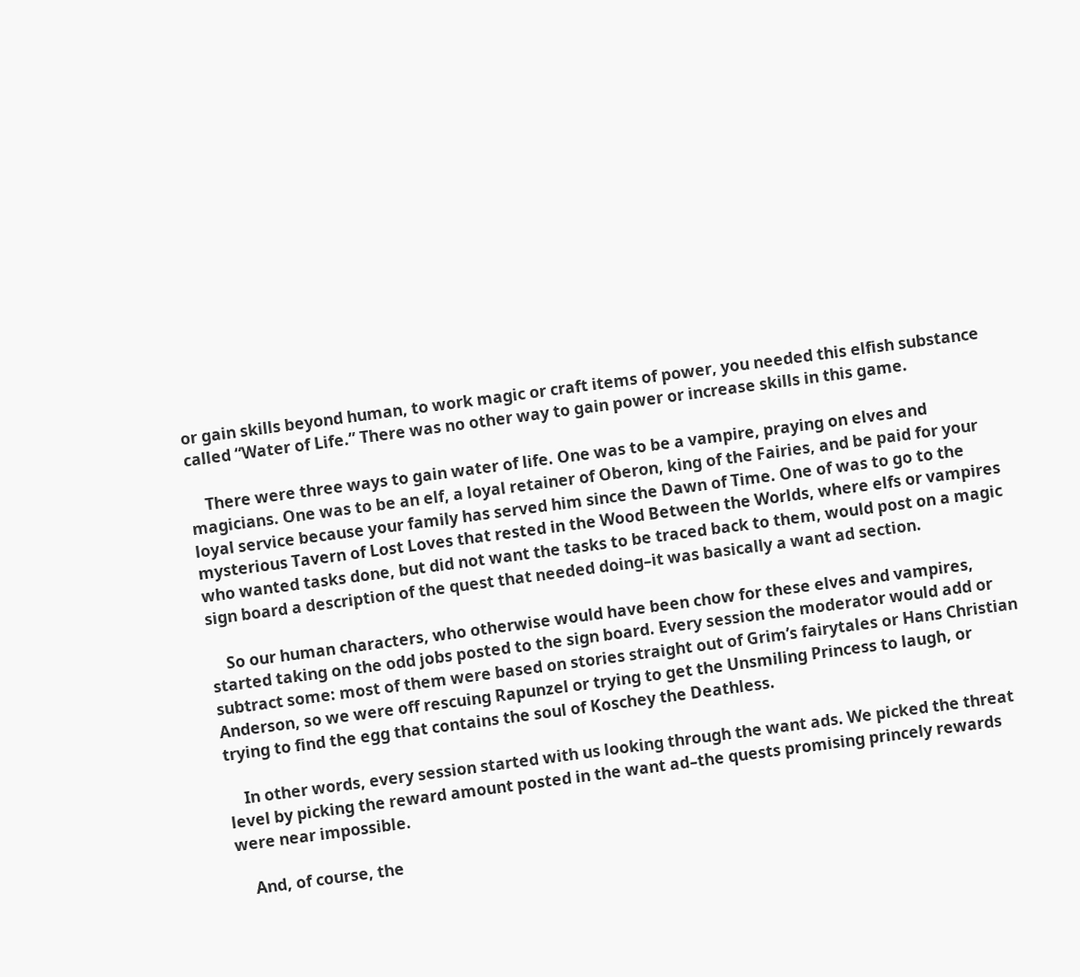or gain skills beyond human, to work magic or craft items of power, you needed this elfish substance called “Water of Life.” There was no other way to gain power or increase skills in this game.

    There were three ways to gain water of life. One was to be a vampire, praying on elves and magicians. One was to be an elf, a loyal retainer of Oberon, king of the Fairies, and be paid for your loyal service because your family has served him since the Dawn of Time. One of was to go to the mysterious Tavern of Lost Loves that rested in the Wood Between the Worlds, where elfs or vampires who wanted tasks done, but did not want the tasks to be traced back to them, would post on a magic sign board a description of the quest that needed doing–it was basically a want ad section.

    So our human characters, who otherwise would have been chow for these elves and vampires, started taking on the odd jobs posted to the sign board. Every session the moderator would add or subtract some: most of them were based on stories straight out of Grim’s fairytales or Hans Christian Anderson, so we were off rescuing Rapunzel or trying to get the Unsmiling Princess to laugh, or trying to find the egg that contains the soul of Koschey the Deathless.

    In other words, every session started with us looking through the want ads. We picked the threat level by picking the reward amount posted in the want ad–the quests promising princely rewards were near impossible.

    And, of course, the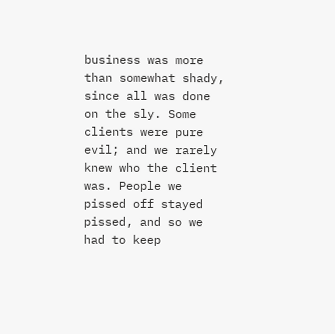business was more than somewhat shady, since all was done on the sly. Some clients were pure evil; and we rarely knew who the client was. People we pissed off stayed pissed, and so we had to keep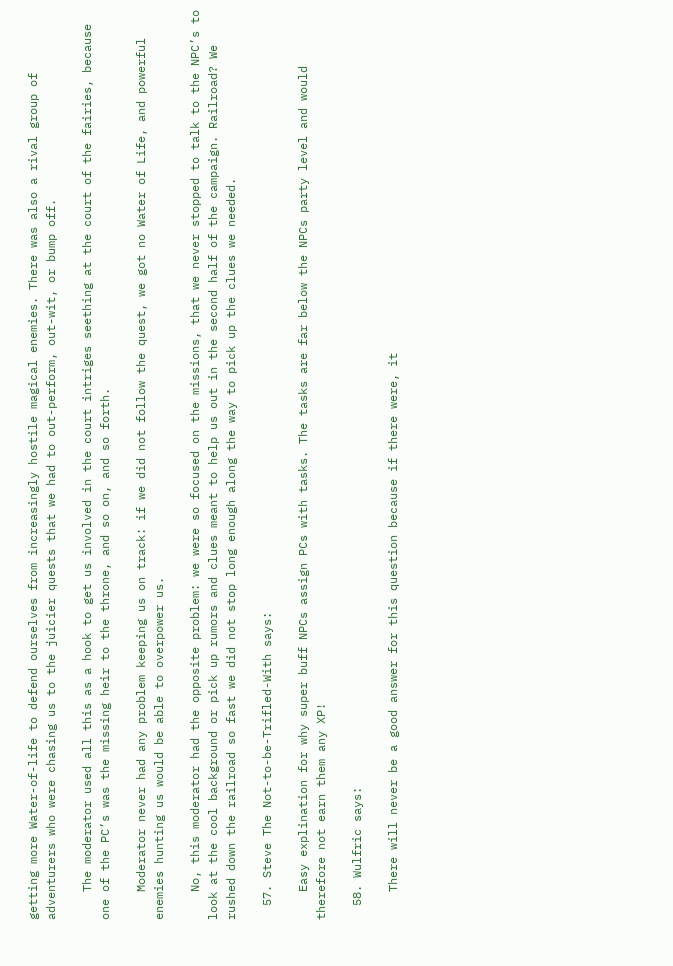getting more Water-of-life to defend ourselves from increasingly hostile magical enemies. There was also a rival group of adventurers who were chasing us to the juicier quests that we had to out-perform, out-wit, or bump off.

    The moderator used all this as a hook to get us involved in the court intriges seething at the court of the fairies, because one of the PC’s was the missing heir to the throne, and so on, and so forth.

    Moderator never had any problem keeping us on track: if we did not follow the quest, we got no Water of Life, and powerful enemies hunting us would be able to overpower us.

    No, this moderator had the opposite problem: we were so focused on the missions, that we never stopped to talk to the NPC’s to look at the cool background or pick up rumors and clues meant to help us out in the second half of the campaign. Railroad? We rushed down the railroad so fast we did not stop long enough along the way to pick up the clues we needed.

  57. Steve The Not-to-be-Trifled-With says:

    Easy explination for why super buff NPCs assign PCs with tasks. The tasks are far below the NPCs party level and would therefore not earn them any XP!

  58. Wulfric says:

    There will never be a good answer for this question because if there were, it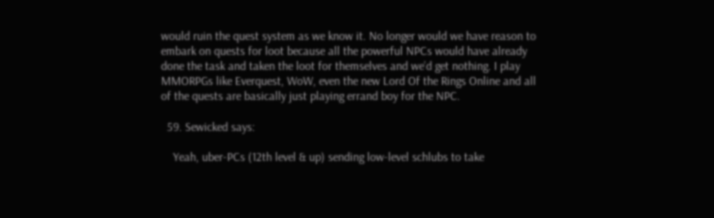would ruin the quest system as we know it. No longer would we have reason to embark on quests for loot because all the powerful NPCs would have already done the task and taken the loot for themselves and we’d get nothing. I play MMORPGs like Everquest, WoW, even the new Lord Of the Rings Online and all of the quests are basically just playing errand boy for the NPC.

  59. Sewicked says:

    Yeah, uber-PCs (12th level & up) sending low-level schlubs to take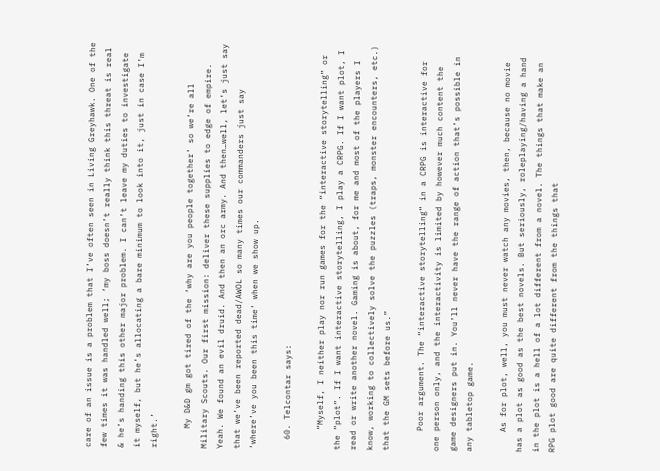care of an issue is a problem that I’ve often seen in Living Greyhawk. One of the few times it was handled well; ‘my boss doesn’t really think this threat is real & he’s handing this other major problem. I can’t leave my duties to investigate it myself, but he’s allocating a bare minimum to look into it, just in case I’m right.’

    My D&D gm got tired of the ‘why are you people together’ so we’re all Military Scouts. Our first mission: deliver these supplies to edge of empire. Yeah. We found an evil druid. And then an orc army. And then…well, let’s just say that we’ve been reported dead/AWOL so many times our commanders just say ‘where’ve you been this time’ when we show up.

  60. Telcontar says:

    “Myself, I neither play nor run games for the “interactive storytelling” or the “plot”. If I want interactive storytelling, I play a CRPG. If I want plot, I read or write another novel. Gaming is about, for me and most of the players I know, working to collectively solve the puzzles (traps, monster encounters, etc.) that the GM sets before us.”

    Poor argument. The “interactive storytelling” in a CRPG is interactive for one person only, and the interactivity is limited by however much content the game designers put in. You’ll never have the range of action that’s possible in any tabletop game.

    As for plot, well, you must never watch any movies, then, because no movie has a plot as good as the best novels. But seriously, roleplaying/having a hand in the plot is a hell of a lot different from a novel. The things that make an RPG plot good are quite different from the things that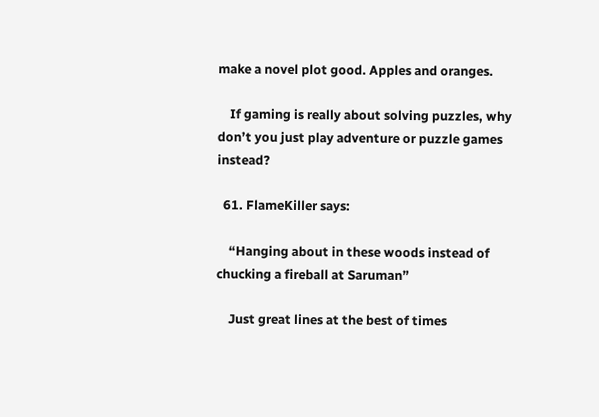make a novel plot good. Apples and oranges.

    If gaming is really about solving puzzles, why don’t you just play adventure or puzzle games instead?

  61. FlameKiller says:

    “Hanging about in these woods instead of chucking a fireball at Saruman”

    Just great lines at the best of times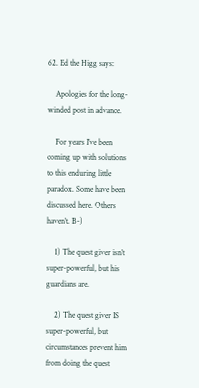62. Ed the Higg says:

    Apologies for the long-winded post in advance.

    For years I’ve been coming up with solutions to this enduring little paradox. Some have been discussed here. Others haven’t. B-)

    1) The quest giver isn’t super-powerful, but his guardians are.

    2) The quest giver IS super-powerful, but circumstances prevent him from doing the quest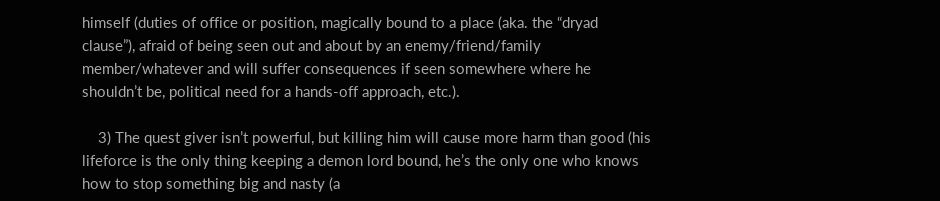himself (duties of office or position, magically bound to a place (aka. the “dryad clause”), afraid of being seen out and about by an enemy/friend/family member/whatever and will suffer consequences if seen somewhere where he shouldn’t be, political need for a hands-off approach, etc.).

    3) The quest giver isn’t powerful, but killing him will cause more harm than good (his lifeforce is the only thing keeping a demon lord bound, he’s the only one who knows how to stop something big and nasty (a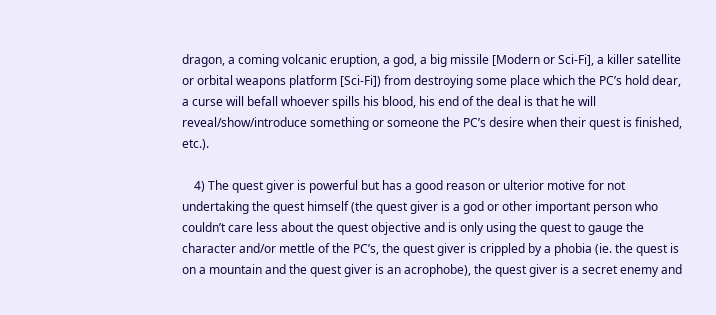dragon, a coming volcanic eruption, a god, a big missile [Modern or Sci-Fi], a killer satellite or orbital weapons platform [Sci-Fi]) from destroying some place which the PC’s hold dear, a curse will befall whoever spills his blood, his end of the deal is that he will reveal/show/introduce something or someone the PC’s desire when their quest is finished, etc.).

    4) The quest giver is powerful but has a good reason or ulterior motive for not undertaking the quest himself (the quest giver is a god or other important person who couldn’t care less about the quest objective and is only using the quest to gauge the character and/or mettle of the PC’s, the quest giver is crippled by a phobia (ie. the quest is on a mountain and the quest giver is an acrophobe), the quest giver is a secret enemy and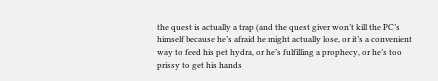the quest is actually a trap (and the quest giver won’t kill the PC’s himself because he’s afraid he might actually lose, or it’s a convenient way to feed his pet hydra, or he’s fulfilling a prophecy, or he’s too prissy to get his hands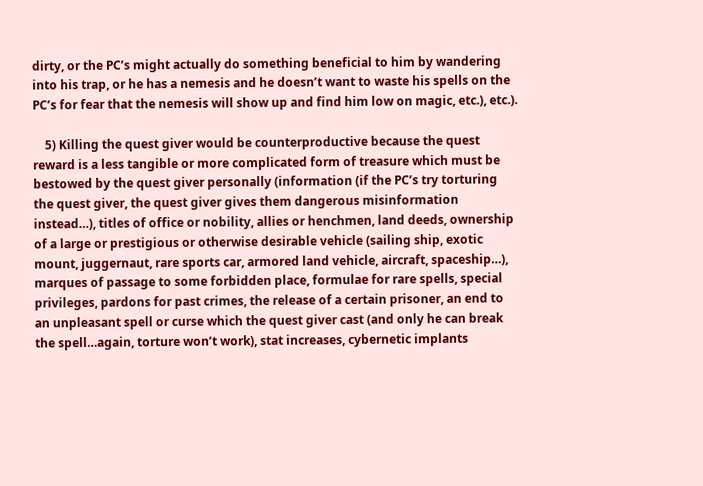dirty, or the PC’s might actually do something beneficial to him by wandering into his trap, or he has a nemesis and he doesn’t want to waste his spells on the PC’s for fear that the nemesis will show up and find him low on magic, etc.), etc.).

    5) Killing the quest giver would be counterproductive because the quest reward is a less tangible or more complicated form of treasure which must be bestowed by the quest giver personally (information (if the PC’s try torturing the quest giver, the quest giver gives them dangerous misinformation instead…), titles of office or nobility, allies or henchmen, land deeds, ownership of a large or prestigious or otherwise desirable vehicle (sailing ship, exotic mount, juggernaut, rare sports car, armored land vehicle, aircraft, spaceship…), marques of passage to some forbidden place, formulae for rare spells, special privileges, pardons for past crimes, the release of a certain prisoner, an end to an unpleasant spell or curse which the quest giver cast (and only he can break the spell…again, torture won’t work), stat increases, cybernetic implants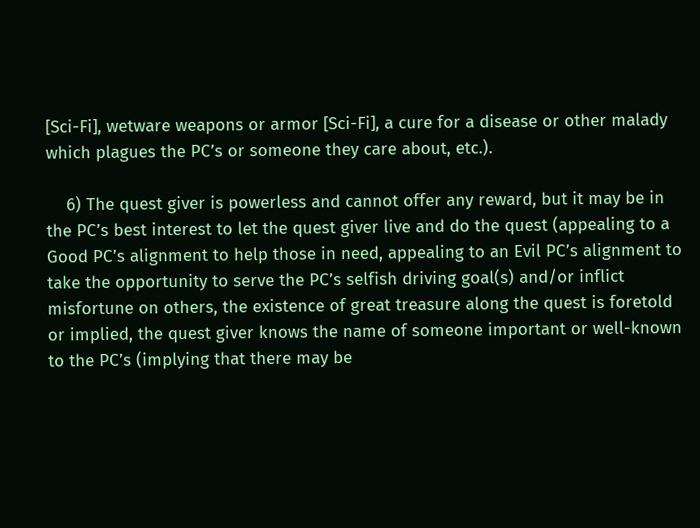[Sci-Fi], wetware weapons or armor [Sci-Fi], a cure for a disease or other malady which plagues the PC’s or someone they care about, etc.).

    6) The quest giver is powerless and cannot offer any reward, but it may be in the PC’s best interest to let the quest giver live and do the quest (appealing to a Good PC’s alignment to help those in need, appealing to an Evil PC’s alignment to take the opportunity to serve the PC’s selfish driving goal(s) and/or inflict misfortune on others, the existence of great treasure along the quest is foretold or implied, the quest giver knows the name of someone important or well-known to the PC’s (implying that there may be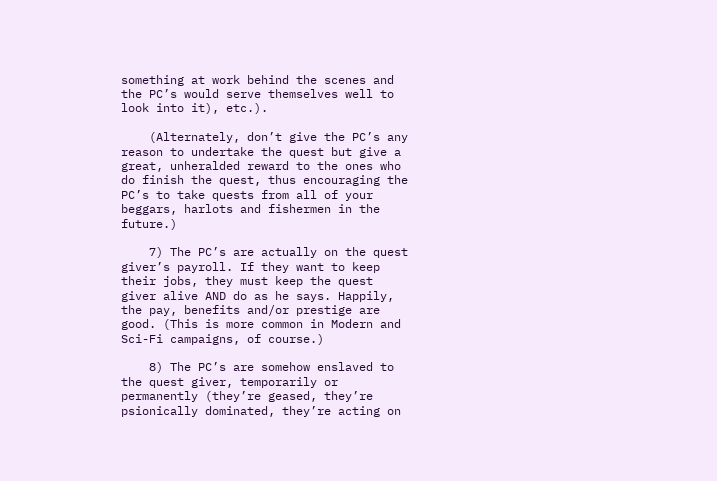something at work behind the scenes and the PC’s would serve themselves well to look into it), etc.).

    (Alternately, don’t give the PC’s any reason to undertake the quest but give a great, unheralded reward to the ones who do finish the quest, thus encouraging the PC’s to take quests from all of your beggars, harlots and fishermen in the future.)

    7) The PC’s are actually on the quest giver’s payroll. If they want to keep their jobs, they must keep the quest giver alive AND do as he says. Happily, the pay, benefits and/or prestige are good. (This is more common in Modern and Sci-Fi campaigns, of course.)

    8) The PC’s are somehow enslaved to the quest giver, temporarily or permanently (they’re geased, they’re psionically dominated, they’re acting on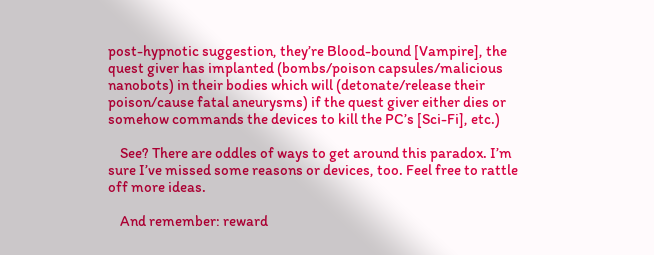post-hypnotic suggestion, they’re Blood-bound [Vampire], the quest giver has implanted (bombs/poison capsules/malicious nanobots) in their bodies which will (detonate/release their poison/cause fatal aneurysms) if the quest giver either dies or somehow commands the devices to kill the PC’s [Sci-Fi], etc.)

    See? There are oddles of ways to get around this paradox. I’m sure I’ve missed some reasons or devices, too. Feel free to rattle off more ideas.

    And remember: reward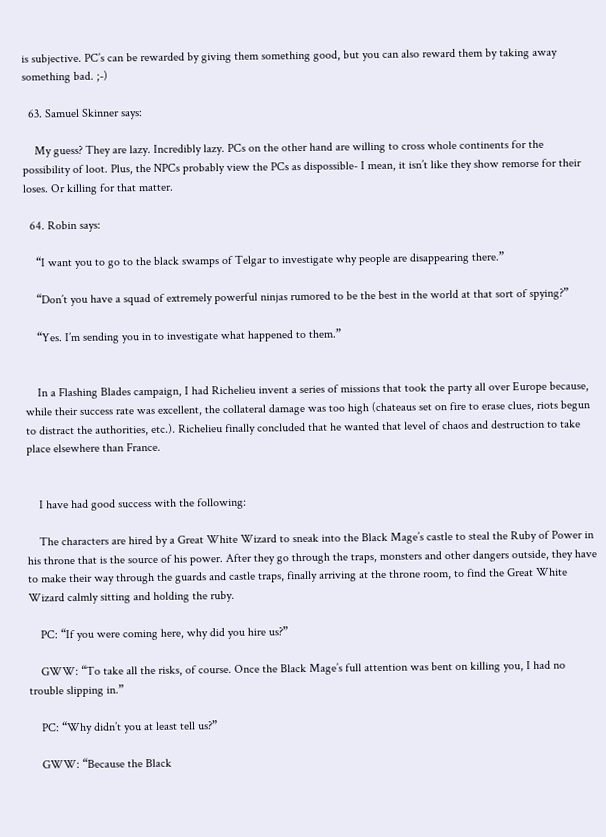is subjective. PC’s can be rewarded by giving them something good, but you can also reward them by taking away something bad. ;-)

  63. Samuel Skinner says:

    My guess? They are lazy. Incredibly lazy. PCs on the other hand are willing to cross whole continents for the possibility of loot. Plus, the NPCs probably view the PCs as dispossible- I mean, it isn’t like they show remorse for their loses. Or killing for that matter.

  64. Robin says:

    “I want you to go to the black swamps of Telgar to investigate why people are disappearing there.”

    “Don’t you have a squad of extremely powerful ninjas rumored to be the best in the world at that sort of spying?”

    “Yes. I’m sending you in to investigate what happened to them.”


    In a Flashing Blades campaign, I had Richelieu invent a series of missions that took the party all over Europe because, while their success rate was excellent, the collateral damage was too high (chateaus set on fire to erase clues, riots begun to distract the authorities, etc.). Richelieu finally concluded that he wanted that level of chaos and destruction to take place elsewhere than France.


    I have had good success with the following:

    The characters are hired by a Great White Wizard to sneak into the Black Mage’s castle to steal the Ruby of Power in his throne that is the source of his power. After they go through the traps, monsters and other dangers outside, they have to make their way through the guards and castle traps, finally arriving at the throne room, to find the Great White Wizard calmly sitting and holding the ruby.

    PC: “If you were coming here, why did you hire us?”

    GWW: “To take all the risks, of course. Once the Black Mage’s full attention was bent on killing you, I had no trouble slipping in.”

    PC: “Why didn’t you at least tell us?”

    GWW: “Because the Black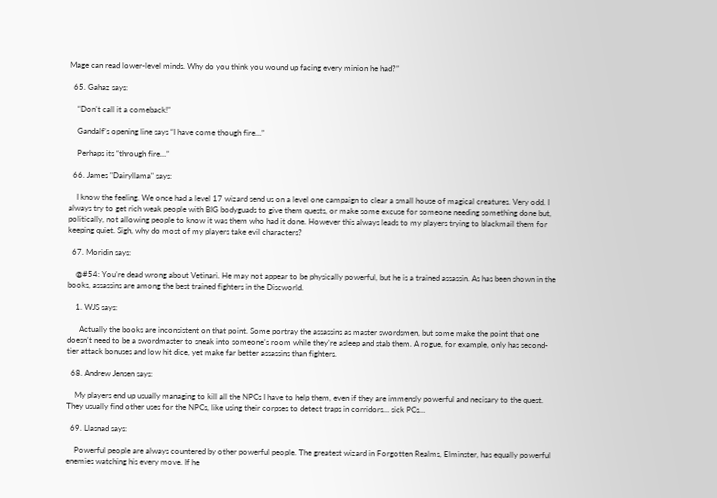Mage can read lower-level minds. Why do you think you wound up facing every minion he had?”

  65. Gahaz says:

    “Don’t call it a comeback!”

    Gandalf’s opening line says “I have come though fire…”

    Perhaps its “through fire…”

  66. James "Dairyllama" says:

    I know the feeling. We once had a level 17 wizard send us on a level one campaign to clear a small house of magical creatures. Very odd. I always try to get rich weak people with BIG bodyguads to give them quests, or make some excuse for someone needing something done but, politically, not allowing people to know it was them who had it done. However this always leads to my players trying to blackmail them for keeping quiet. Sigh, why do most of my players take evil characters?

  67. Moridin says:

    @#54: You’re dead wrong about Vetinari. He may not appear to be physically powerful, but he is a trained assassin. As has been shown in the books, assassins are among the best trained fighters in the Discworld.

    1. WJS says:

      Actually the books are inconsistent on that point. Some portray the assassins as master swordsmen, but some make the point that one doesn’t need to be a swordmaster to sneak into someone’s room while they’re asleep and stab them. A rogue, for example, only has second-tier attack bonuses and low hit dice, yet make far better assassins than fighters.

  68. Andrew Jensen says:

    My players end up usually managing to kill all the NPCs I have to help them, even if they are immensly powerful and necisary to the quest. They usually find other uses for the NPCs, like using their corpses to detect traps in corridors… sick PCs…

  69. Llasnad says:

    Powerful people are always countered by other powerful people. The greatest wizard in Forgotten Realms, Elminster, has equally powerful enemies watching his every move. If he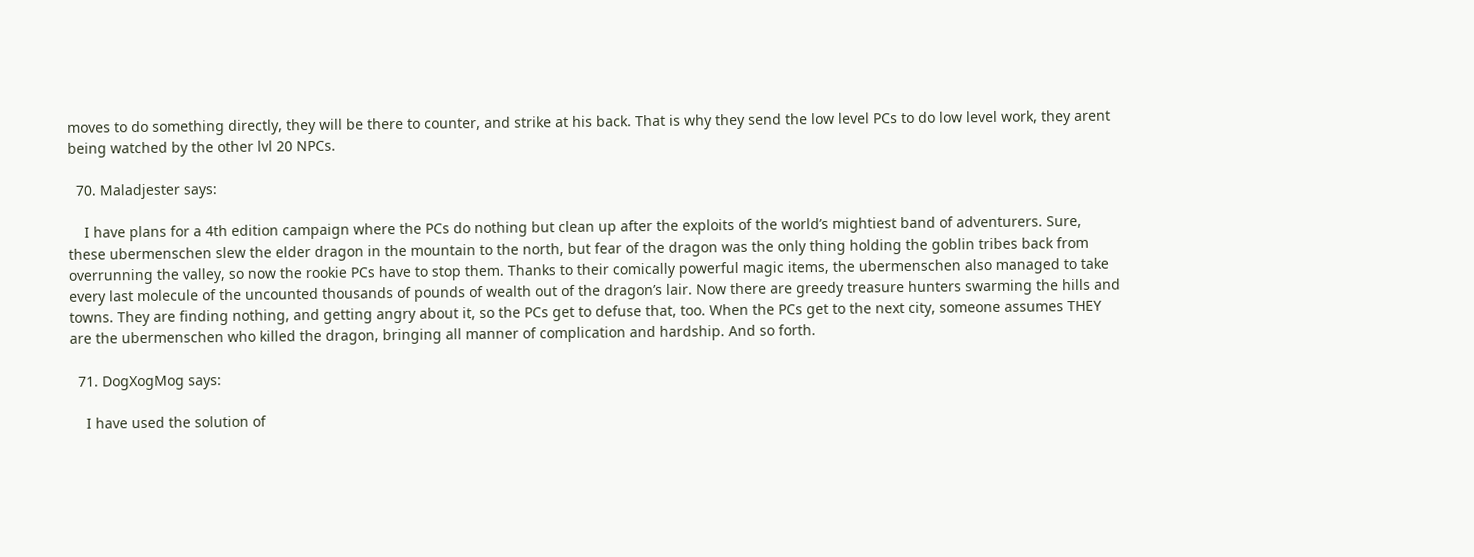moves to do something directly, they will be there to counter, and strike at his back. That is why they send the low level PCs to do low level work, they arent being watched by the other lvl 20 NPCs.

  70. Maladjester says:

    I have plans for a 4th edition campaign where the PCs do nothing but clean up after the exploits of the world’s mightiest band of adventurers. Sure, these ubermenschen slew the elder dragon in the mountain to the north, but fear of the dragon was the only thing holding the goblin tribes back from overrunning the valley, so now the rookie PCs have to stop them. Thanks to their comically powerful magic items, the ubermenschen also managed to take every last molecule of the uncounted thousands of pounds of wealth out of the dragon’s lair. Now there are greedy treasure hunters swarming the hills and towns. They are finding nothing, and getting angry about it, so the PCs get to defuse that, too. When the PCs get to the next city, someone assumes THEY are the ubermenschen who killed the dragon, bringing all manner of complication and hardship. And so forth.

  71. DogXogMog says:

    I have used the solution of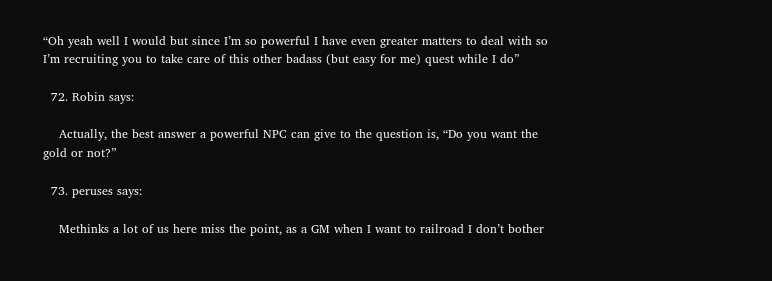“Oh yeah well I would but since I’m so powerful I have even greater matters to deal with so I’m recruiting you to take care of this other badass (but easy for me) quest while I do”

  72. Robin says:

    Actually, the best answer a powerful NPC can give to the question is, “Do you want the gold or not?”

  73. peruses says:

    Methinks a lot of us here miss the point, as a GM when I want to railroad I don’t bother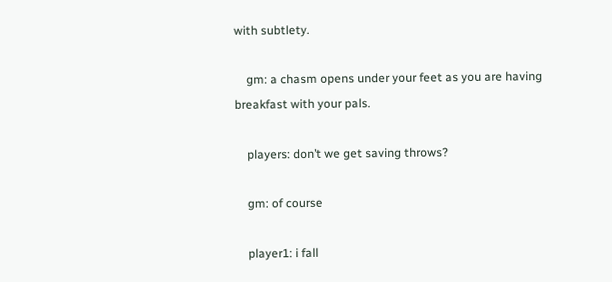with subtlety.

    gm: a chasm opens under your feet as you are having breakfast with your pals.

    players: don’t we get saving throws?

    gm: of course

    player1: i fall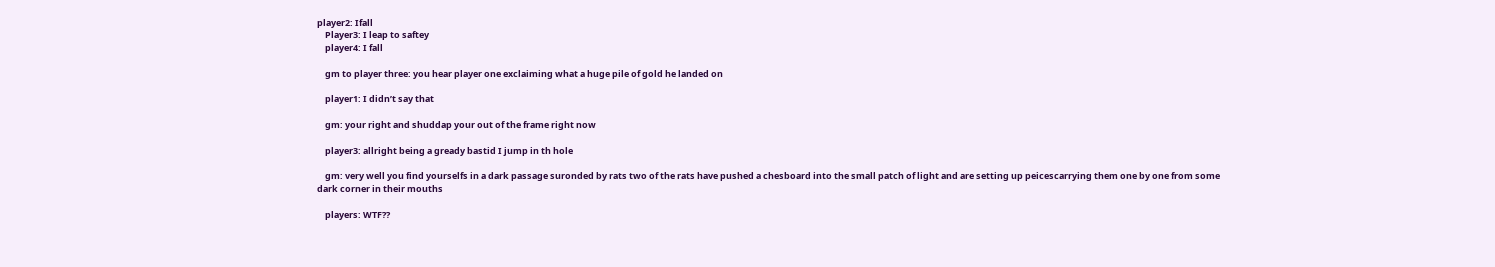player2: Ifall
    Player3: I leap to saftey
    player4: I fall

    gm to player three: you hear player one exclaiming what a huge pile of gold he landed on

    player1: I didn’t say that

    gm: your right and shuddap your out of the frame right now

    player3: allright being a gready bastid I jump in th hole

    gm: very well you find yourselfs in a dark passage suronded by rats two of the rats have pushed a chesboard into the small patch of light and are setting up peicescarrying them one by one from some dark corner in their mouths

    players: WTF??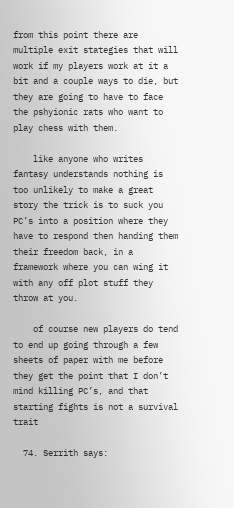from this point there are multiple exit stategies that will work if my players work at it a bit and a couple ways to die, but they are going to have to face the pshyionic rats who want to play chess with them.

    like anyone who writes fantasy understands nothing is too unlikely to make a great story the trick is to suck you PC’s into a position where they have to respond then handing them their freedom back, in a framework where you can wing it with any off plot stuff they throw at you.

    of course new players do tend to end up going through a few sheets of paper with me before they get the point that I don’t mind killing PC’s, and that starting fights is not a survival trait

  74. Serrith says: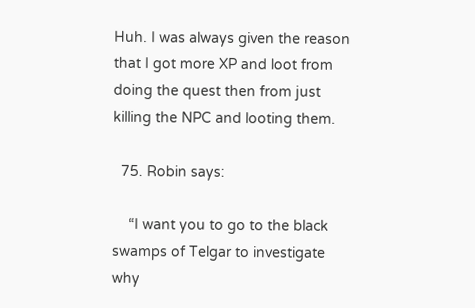Huh. I was always given the reason that I got more XP and loot from doing the quest then from just killing the NPC and looting them.

  75. Robin says:

    “I want you to go to the black swamps of Telgar to investigate why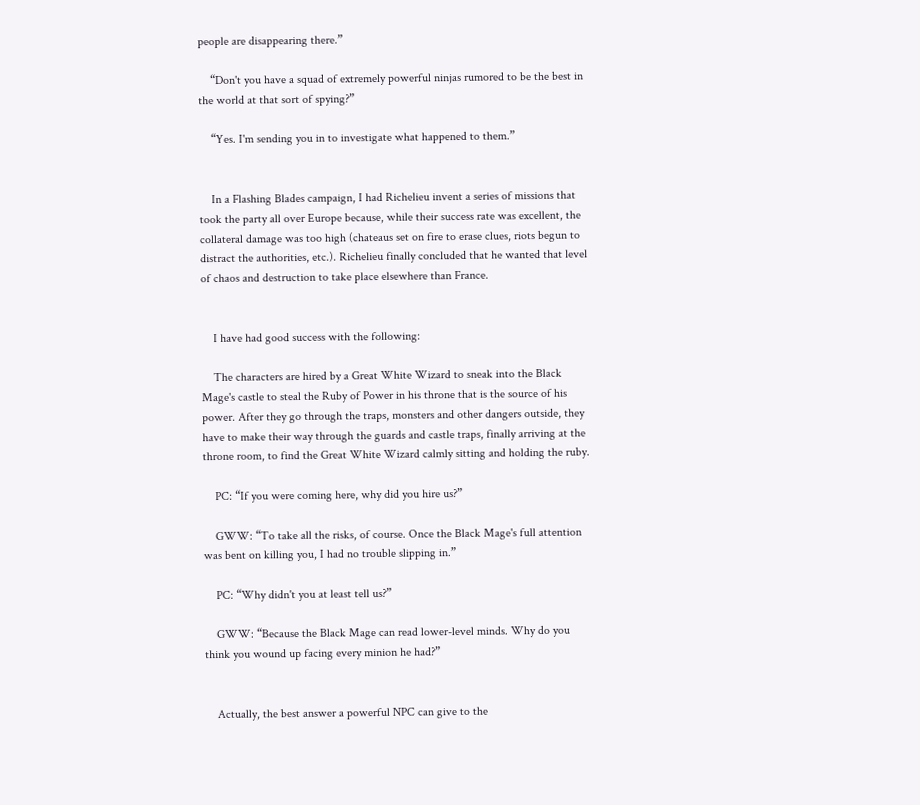people are disappearing there.”

    “Don't you have a squad of extremely powerful ninjas rumored to be the best in the world at that sort of spying?”

    “Yes. I'm sending you in to investigate what happened to them.”


    In a Flashing Blades campaign, I had Richelieu invent a series of missions that took the party all over Europe because, while their success rate was excellent, the collateral damage was too high (chateaus set on fire to erase clues, riots begun to distract the authorities, etc.). Richelieu finally concluded that he wanted that level of chaos and destruction to take place elsewhere than France.


    I have had good success with the following:

    The characters are hired by a Great White Wizard to sneak into the Black Mage's castle to steal the Ruby of Power in his throne that is the source of his power. After they go through the traps, monsters and other dangers outside, they have to make their way through the guards and castle traps, finally arriving at the throne room, to find the Great White Wizard calmly sitting and holding the ruby.

    PC: “If you were coming here, why did you hire us?”

    GWW: “To take all the risks, of course. Once the Black Mage's full attention was bent on killing you, I had no trouble slipping in.”

    PC: “Why didn't you at least tell us?”

    GWW: “Because the Black Mage can read lower-level minds. Why do you think you wound up facing every minion he had?”


    Actually, the best answer a powerful NPC can give to the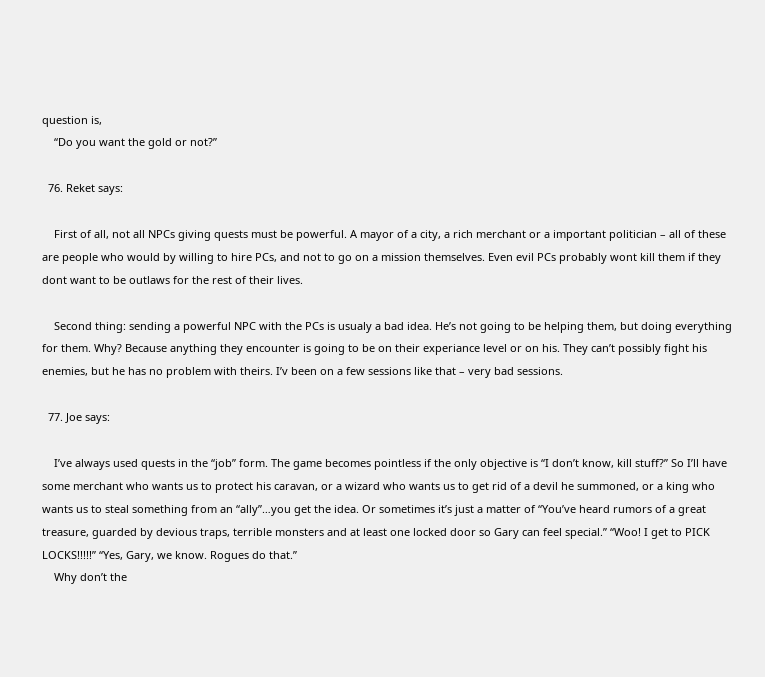question is,
    “Do you want the gold or not?”

  76. Reket says:

    First of all, not all NPCs giving quests must be powerful. A mayor of a city, a rich merchant or a important politician – all of these are people who would by willing to hire PCs, and not to go on a mission themselves. Even evil PCs probably wont kill them if they dont want to be outlaws for the rest of their lives.

    Second thing: sending a powerful NPC with the PCs is usualy a bad idea. He’s not going to be helping them, but doing everything for them. Why? Because anything they encounter is going to be on their experiance level or on his. They can’t possibly fight his enemies, but he has no problem with theirs. I’v been on a few sessions like that – very bad sessions.

  77. Joe says:

    I’ve always used quests in the “job” form. The game becomes pointless if the only objective is “I don’t know, kill stuff?” So I’ll have some merchant who wants us to protect his caravan, or a wizard who wants us to get rid of a devil he summoned, or a king who wants us to steal something from an “ally”…you get the idea. Or sometimes it’s just a matter of “You’ve heard rumors of a great treasure, guarded by devious traps, terrible monsters and at least one locked door so Gary can feel special.” “Woo! I get to PICK LOCKS!!!!!” “Yes, Gary, we know. Rogues do that.”
    Why don’t the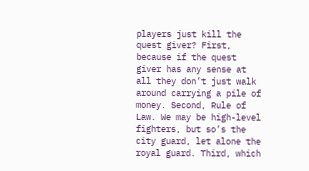players just kill the quest giver? First, because if the quest giver has any sense at all they don’t just walk around carrying a pile of money. Second, Rule of Law. We may be high-level fighters, but so’s the city guard, let alone the royal guard. Third, which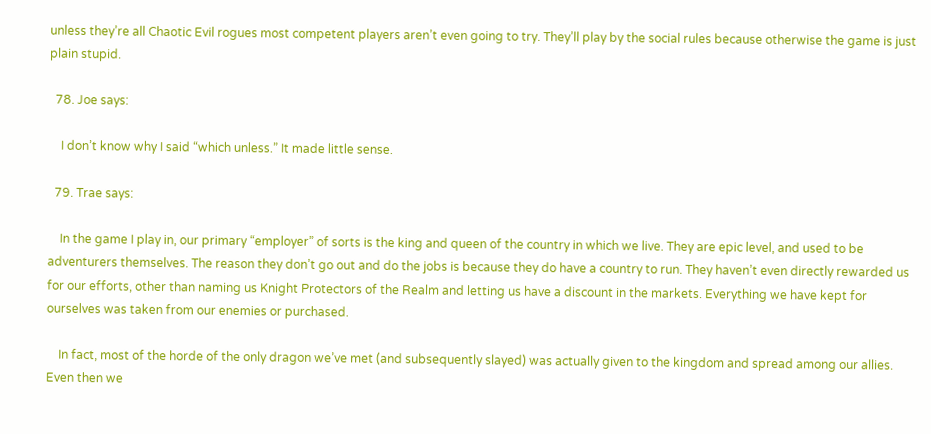unless they’re all Chaotic Evil rogues most competent players aren’t even going to try. They’ll play by the social rules because otherwise the game is just plain stupid.

  78. Joe says:

    I don’t know why I said “which unless.” It made little sense.

  79. Trae says:

    In the game I play in, our primary “employer” of sorts is the king and queen of the country in which we live. They are epic level, and used to be adventurers themselves. The reason they don’t go out and do the jobs is because they do have a country to run. They haven’t even directly rewarded us for our efforts, other than naming us Knight Protectors of the Realm and letting us have a discount in the markets. Everything we have kept for ourselves was taken from our enemies or purchased.

    In fact, most of the horde of the only dragon we’ve met (and subsequently slayed) was actually given to the kingdom and spread among our allies. Even then we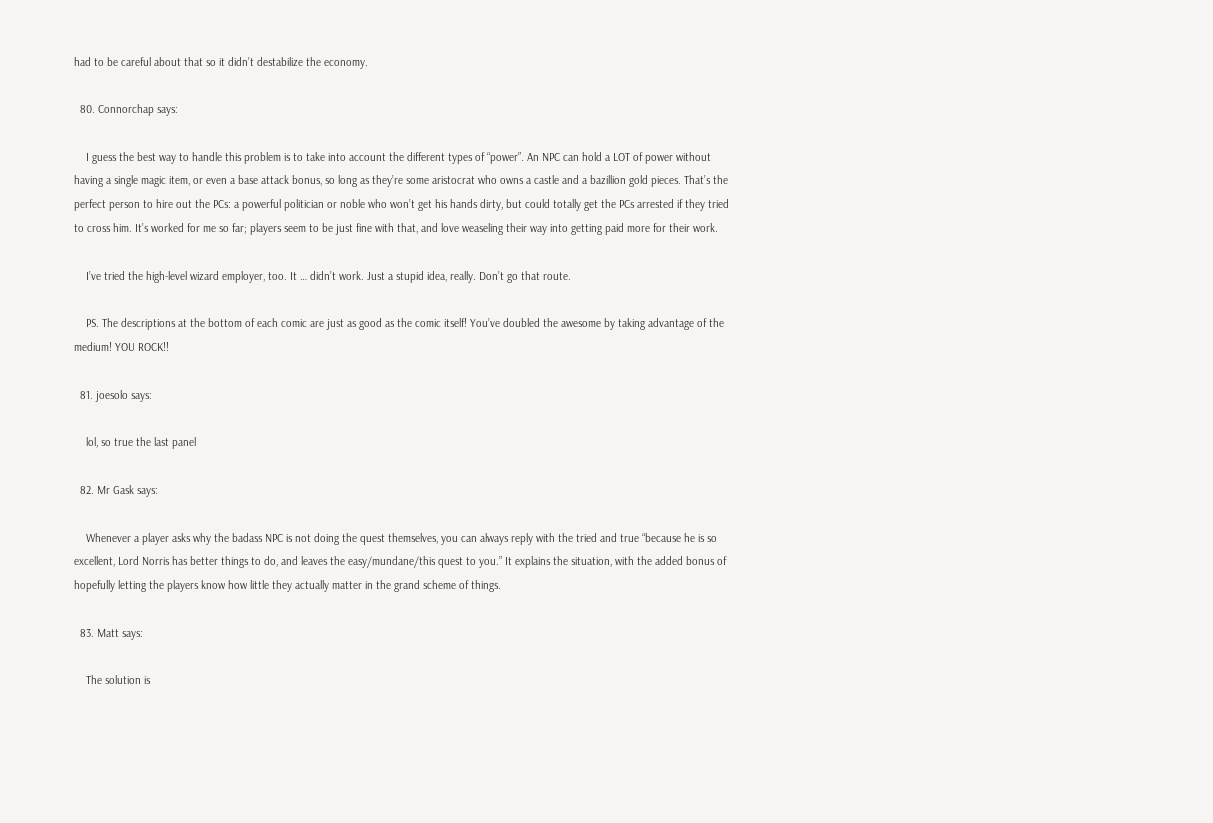had to be careful about that so it didn’t destabilize the economy.

  80. Connorchap says:

    I guess the best way to handle this problem is to take into account the different types of “power”. An NPC can hold a LOT of power without having a single magic item, or even a base attack bonus, so long as they’re some aristocrat who owns a castle and a bazillion gold pieces. That’s the perfect person to hire out the PCs: a powerful politician or noble who won’t get his hands dirty, but could totally get the PCs arrested if they tried to cross him. It’s worked for me so far; players seem to be just fine with that, and love weaseling their way into getting paid more for their work.

    I’ve tried the high-level wizard employer, too. It … didn’t work. Just a stupid idea, really. Don’t go that route.

    PS. The descriptions at the bottom of each comic are just as good as the comic itself! You’ve doubled the awesome by taking advantage of the medium! YOU ROCK!!

  81. joesolo says:

    lol, so true the last panel

  82. Mr Gask says:

    Whenever a player asks why the badass NPC is not doing the quest themselves, you can always reply with the tried and true “because he is so excellent, Lord Norris has better things to do, and leaves the easy/mundane/this quest to you.” It explains the situation, with the added bonus of hopefully letting the players know how little they actually matter in the grand scheme of things.

  83. Matt says:

    The solution is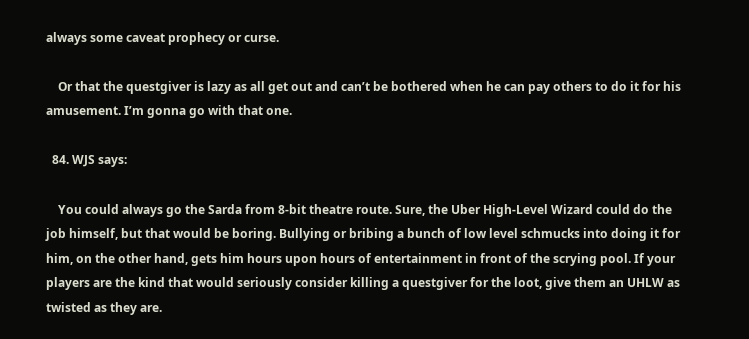always some caveat prophecy or curse.

    Or that the questgiver is lazy as all get out and can’t be bothered when he can pay others to do it for his amusement. I’m gonna go with that one.

  84. WJS says:

    You could always go the Sarda from 8-bit theatre route. Sure, the Uber High-Level Wizard could do the job himself, but that would be boring. Bullying or bribing a bunch of low level schmucks into doing it for him, on the other hand, gets him hours upon hours of entertainment in front of the scrying pool. If your players are the kind that would seriously consider killing a questgiver for the loot, give them an UHLW as twisted as they are.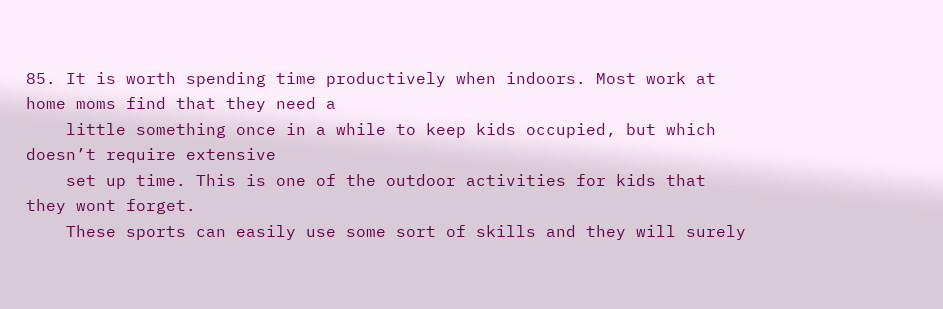85. It is worth spending time productively when indoors. Most work at home moms find that they need a
    little something once in a while to keep kids occupied, but which doesn’t require extensive
    set up time. This is one of the outdoor activities for kids that they wont forget.
    These sports can easily use some sort of skills and they will surely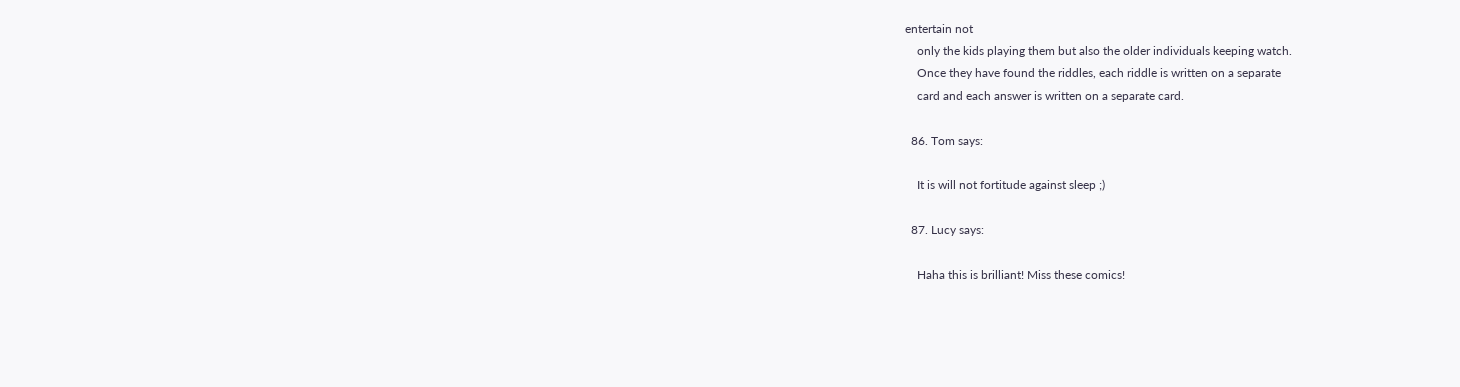entertain not
    only the kids playing them but also the older individuals keeping watch.
    Once they have found the riddles, each riddle is written on a separate
    card and each answer is written on a separate card.

  86. Tom says:

    It is will not fortitude against sleep ;)

  87. Lucy says:

    Haha this is brilliant! Miss these comics!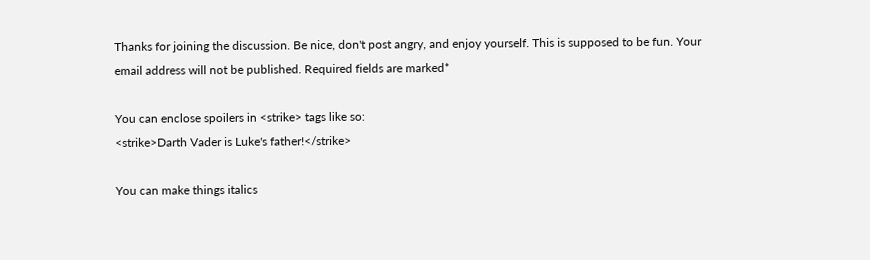Thanks for joining the discussion. Be nice, don't post angry, and enjoy yourself. This is supposed to be fun. Your email address will not be published. Required fields are marked*

You can enclose spoilers in <strike> tags like so:
<strike>Darth Vader is Luke's father!</strike>

You can make things italics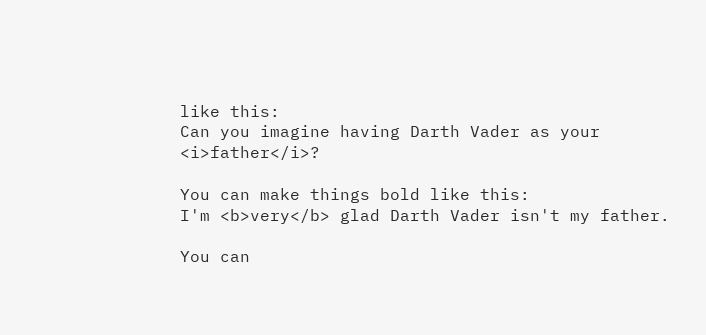like this:
Can you imagine having Darth Vader as your <i>father</i>?

You can make things bold like this:
I'm <b>very</b> glad Darth Vader isn't my father.

You can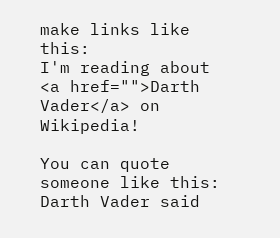make links like this:
I'm reading about <a href="">Darth Vader</a> on Wikipedia!

You can quote someone like this:
Darth Vader said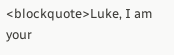<blockquote>Luke, I am your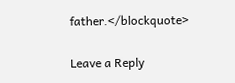father.</blockquote>

Leave a Reply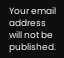Your email address will not be published.